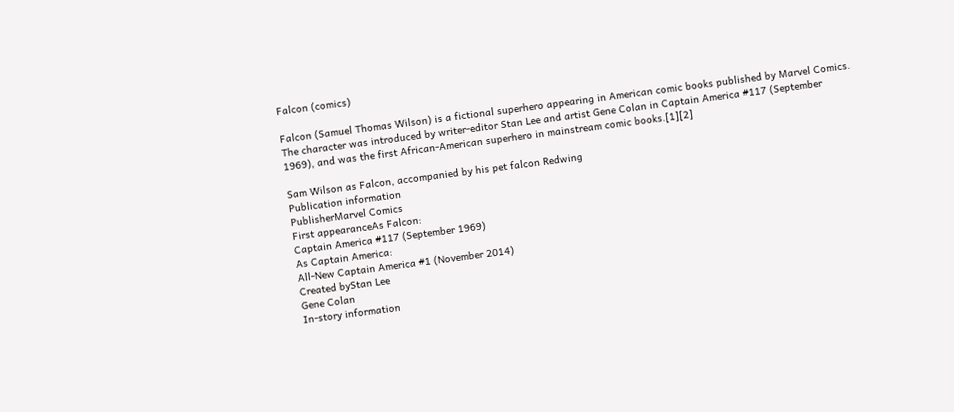Falcon (comics)

Falcon (Samuel Thomas Wilson) is a fictional superhero appearing in American comic books published by Marvel Comics. The character was introduced by writer-editor Stan Lee and artist Gene Colan in Captain America #117 (September 1969), and was the first African-American superhero in mainstream comic books.[1][2]

Sam Wilson as Falcon, accompanied by his pet falcon Redwing
Publication information
PublisherMarvel Comics
First appearanceAs Falcon:
Captain America #117 (September 1969)
As Captain America:
All-New Captain America #1 (November 2014)
Created byStan Lee
Gene Colan
In-story information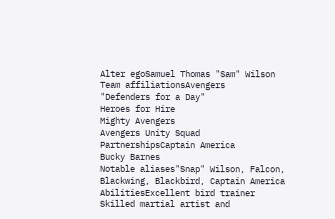Alter egoSamuel Thomas "Sam" Wilson
Team affiliationsAvengers
"Defenders for a Day"
Heroes for Hire
Mighty Avengers
Avengers Unity Squad
PartnershipsCaptain America
Bucky Barnes
Notable aliases"Snap" Wilson, Falcon, Blackwing, Blackbird, Captain America
AbilitiesExcellent bird trainer
Skilled martial artist and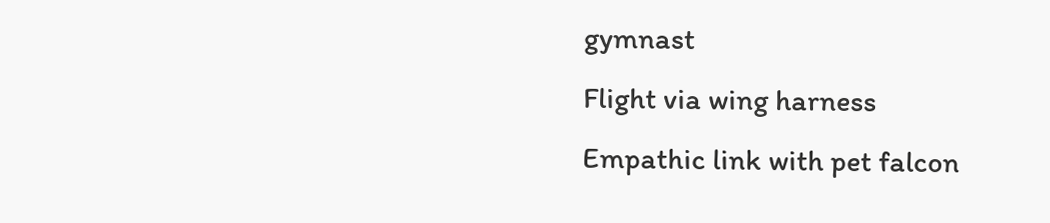gymnast
Flight via wing harness
Empathic link with pet falcon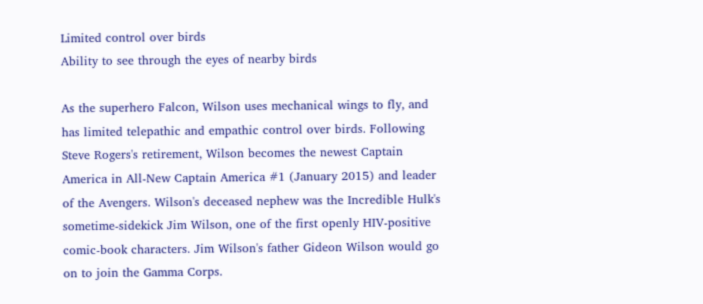Limited control over birds
Ability to see through the eyes of nearby birds

As the superhero Falcon, Wilson uses mechanical wings to fly, and has limited telepathic and empathic control over birds. Following Steve Rogers's retirement, Wilson becomes the newest Captain America in All-New Captain America #1 (January 2015) and leader of the Avengers. Wilson's deceased nephew was the Incredible Hulk's sometime-sidekick Jim Wilson, one of the first openly HIV-positive comic-book characters. Jim Wilson's father Gideon Wilson would go on to join the Gamma Corps.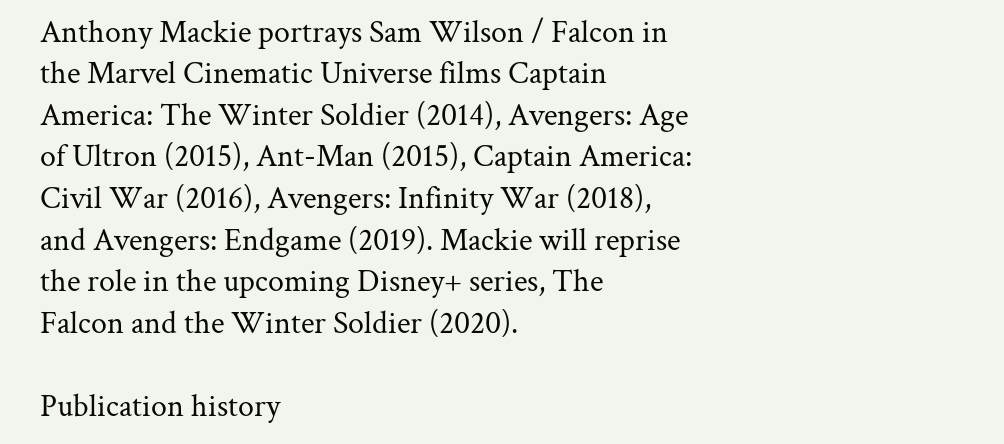Anthony Mackie portrays Sam Wilson / Falcon in the Marvel Cinematic Universe films Captain America: The Winter Soldier (2014), Avengers: Age of Ultron (2015), Ant-Man (2015), Captain America: Civil War (2016), Avengers: Infinity War (2018), and Avengers: Endgame (2019). Mackie will reprise the role in the upcoming Disney+ series, The Falcon and the Winter Soldier (2020).

Publication history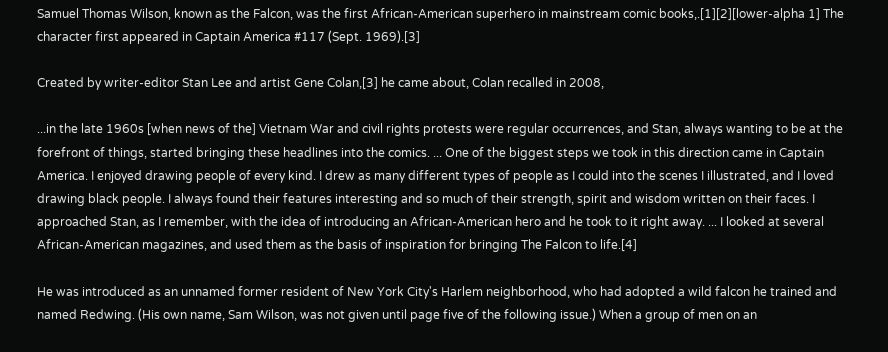Samuel Thomas Wilson, known as the Falcon, was the first African-American superhero in mainstream comic books,.[1][2][lower-alpha 1] The character first appeared in Captain America #117 (Sept. 1969).[3]

Created by writer-editor Stan Lee and artist Gene Colan,[3] he came about, Colan recalled in 2008,

...in the late 1960s [when news of the] Vietnam War and civil rights protests were regular occurrences, and Stan, always wanting to be at the forefront of things, started bringing these headlines into the comics. ... One of the biggest steps we took in this direction came in Captain America. I enjoyed drawing people of every kind. I drew as many different types of people as I could into the scenes I illustrated, and I loved drawing black people. I always found their features interesting and so much of their strength, spirit and wisdom written on their faces. I approached Stan, as I remember, with the idea of introducing an African-American hero and he took to it right away. ... I looked at several African-American magazines, and used them as the basis of inspiration for bringing The Falcon to life.[4]

He was introduced as an unnamed former resident of New York City's Harlem neighborhood, who had adopted a wild falcon he trained and named Redwing. (His own name, Sam Wilson, was not given until page five of the following issue.) When a group of men on an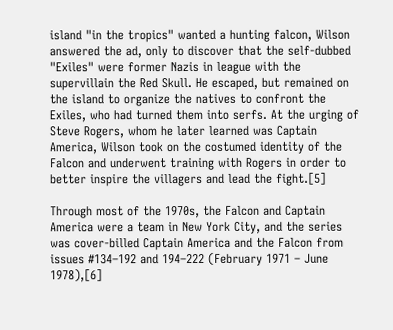island "in the tropics" wanted a hunting falcon, Wilson answered the ad, only to discover that the self-dubbed "Exiles" were former Nazis in league with the supervillain the Red Skull. He escaped, but remained on the island to organize the natives to confront the Exiles, who had turned them into serfs. At the urging of Steve Rogers, whom he later learned was Captain America, Wilson took on the costumed identity of the Falcon and underwent training with Rogers in order to better inspire the villagers and lead the fight.[5]

Through most of the 1970s, the Falcon and Captain America were a team in New York City, and the series was cover-billed Captain America and the Falcon from issues #134–192 and 194–222 (February 1971 – June 1978),[6]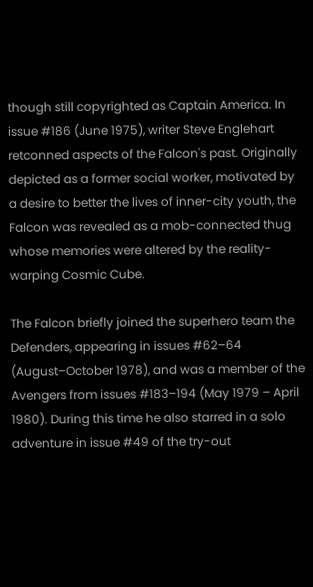though still copyrighted as Captain America. In issue #186 (June 1975), writer Steve Englehart retconned aspects of the Falcon's past. Originally depicted as a former social worker, motivated by a desire to better the lives of inner-city youth, the Falcon was revealed as a mob-connected thug whose memories were altered by the reality-warping Cosmic Cube.

The Falcon briefly joined the superhero team the Defenders, appearing in issues #62–64 (August–October 1978), and was a member of the Avengers from issues #183–194 (May 1979 – April 1980). During this time he also starred in a solo adventure in issue #49 of the try-out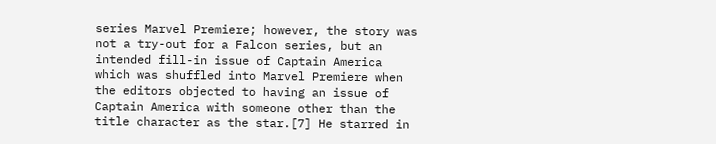series Marvel Premiere; however, the story was not a try-out for a Falcon series, but an intended fill-in issue of Captain America which was shuffled into Marvel Premiere when the editors objected to having an issue of Captain America with someone other than the title character as the star.[7] He starred in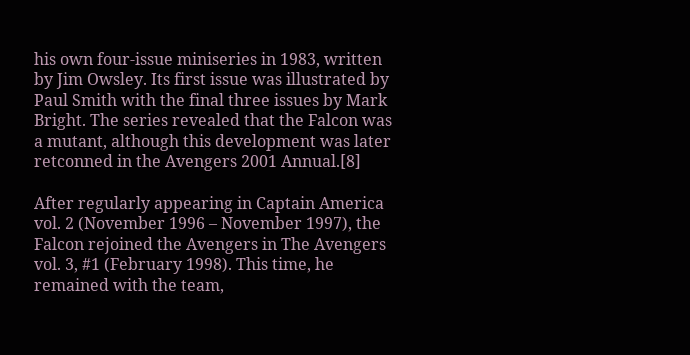his own four-issue miniseries in 1983, written by Jim Owsley. Its first issue was illustrated by Paul Smith with the final three issues by Mark Bright. The series revealed that the Falcon was a mutant, although this development was later retconned in the Avengers 2001 Annual.[8]

After regularly appearing in Captain America vol. 2 (November 1996 – November 1997), the Falcon rejoined the Avengers in The Avengers vol. 3, #1 (February 1998). This time, he remained with the team,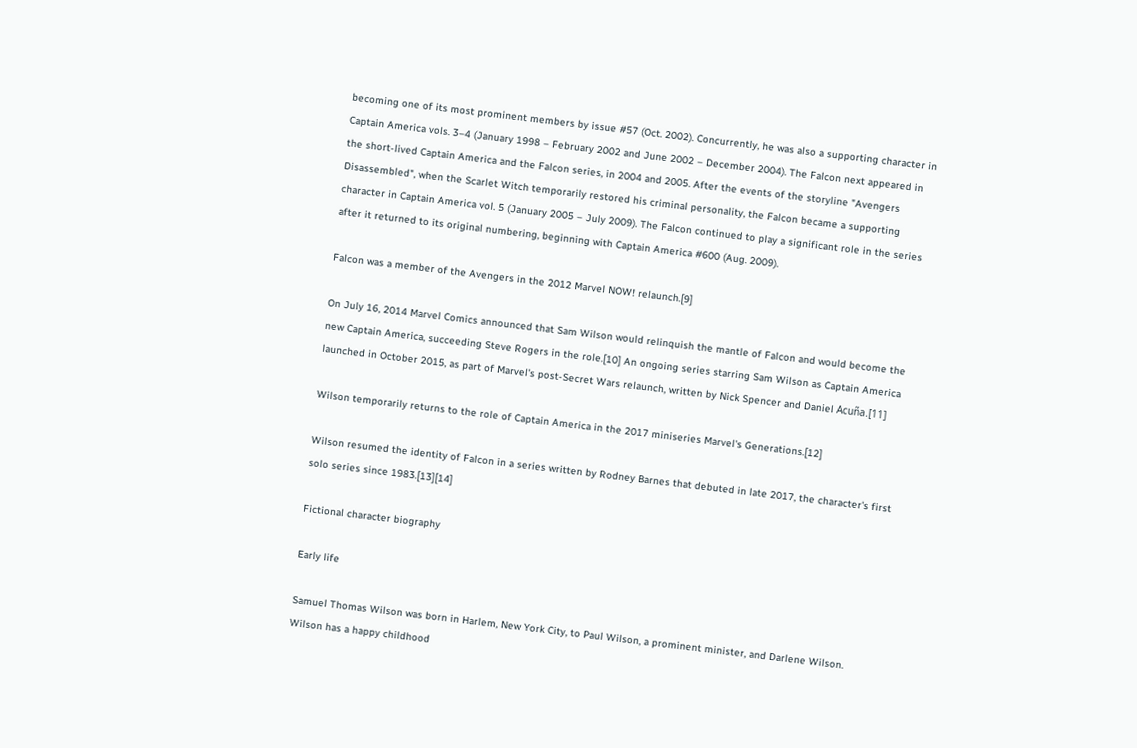becoming one of its most prominent members by issue #57 (Oct. 2002). Concurrently, he was also a supporting character in Captain America vols. 3–4 (January 1998 – February 2002 and June 2002 – December 2004). The Falcon next appeared in the short-lived Captain America and the Falcon series, in 2004 and 2005. After the events of the storyline "Avengers Disassembled", when the Scarlet Witch temporarily restored his criminal personality, the Falcon became a supporting character in Captain America vol. 5 (January 2005 – July 2009). The Falcon continued to play a significant role in the series after it returned to its original numbering, beginning with Captain America #600 (Aug. 2009).

Falcon was a member of the Avengers in the 2012 Marvel NOW! relaunch.[9]

On July 16, 2014 Marvel Comics announced that Sam Wilson would relinquish the mantle of Falcon and would become the new Captain America, succeeding Steve Rogers in the role.[10] An ongoing series starring Sam Wilson as Captain America launched in October 2015, as part of Marvel's post-Secret Wars relaunch, written by Nick Spencer and Daniel Acuña.[11]

Wilson temporarily returns to the role of Captain America in the 2017 miniseries Marvel's Generations.[12]

Wilson resumed the identity of Falcon in a series written by Rodney Barnes that debuted in late 2017, the character's first solo series since 1983.[13][14]

Fictional character biography

Early life

Samuel Thomas Wilson was born in Harlem, New York City, to Paul Wilson, a prominent minister, and Darlene Wilson. Wilson has a happy childhood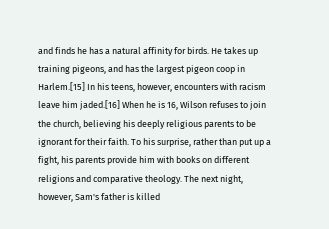and finds he has a natural affinity for birds. He takes up training pigeons, and has the largest pigeon coop in Harlem.[15] In his teens, however, encounters with racism leave him jaded.[16] When he is 16, Wilson refuses to join the church, believing his deeply religious parents to be ignorant for their faith. To his surprise, rather than put up a fight, his parents provide him with books on different religions and comparative theology. The next night, however, Sam's father is killed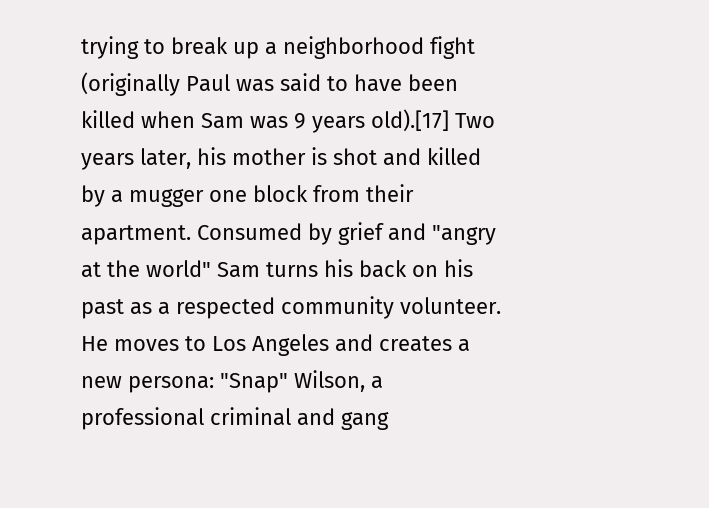trying to break up a neighborhood fight (originally Paul was said to have been killed when Sam was 9 years old).[17] Two years later, his mother is shot and killed by a mugger one block from their apartment. Consumed by grief and "angry at the world" Sam turns his back on his past as a respected community volunteer. He moves to Los Angeles and creates a new persona: "Snap" Wilson, a professional criminal and gang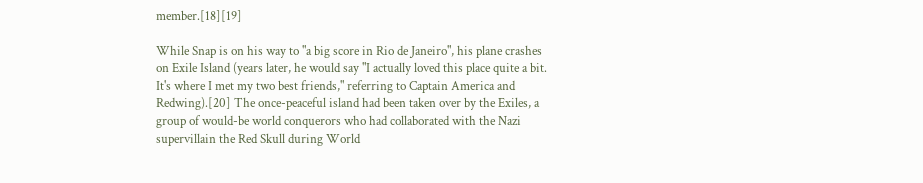member.[18][19]

While Snap is on his way to "a big score in Rio de Janeiro", his plane crashes on Exile Island (years later, he would say "I actually loved this place quite a bit. It's where I met my two best friends," referring to Captain America and Redwing).[20] The once-peaceful island had been taken over by the Exiles, a group of would-be world conquerors who had collaborated with the Nazi supervillain the Red Skull during World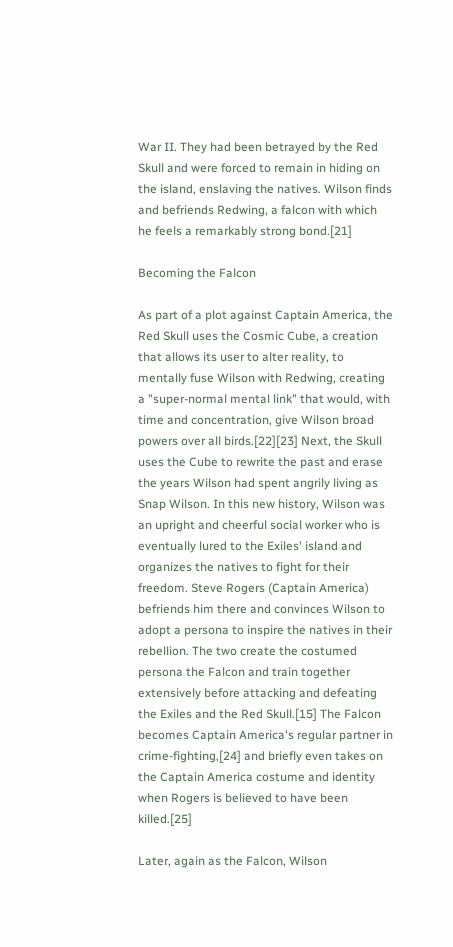War II. They had been betrayed by the Red Skull and were forced to remain in hiding on the island, enslaving the natives. Wilson finds and befriends Redwing, a falcon with which he feels a remarkably strong bond.[21]

Becoming the Falcon

As part of a plot against Captain America, the Red Skull uses the Cosmic Cube, a creation that allows its user to alter reality, to mentally fuse Wilson with Redwing, creating a "super-normal mental link" that would, with time and concentration, give Wilson broad powers over all birds.[22][23] Next, the Skull uses the Cube to rewrite the past and erase the years Wilson had spent angrily living as Snap Wilson. In this new history, Wilson was an upright and cheerful social worker who is eventually lured to the Exiles' island and organizes the natives to fight for their freedom. Steve Rogers (Captain America) befriends him there and convinces Wilson to adopt a persona to inspire the natives in their rebellion. The two create the costumed persona the Falcon and train together extensively before attacking and defeating the Exiles and the Red Skull.[15] The Falcon becomes Captain America's regular partner in crime-fighting,[24] and briefly even takes on the Captain America costume and identity when Rogers is believed to have been killed.[25]

Later, again as the Falcon, Wilson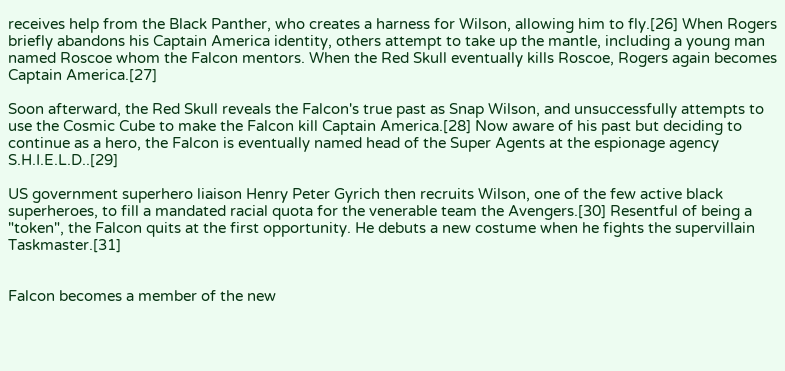receives help from the Black Panther, who creates a harness for Wilson, allowing him to fly.[26] When Rogers briefly abandons his Captain America identity, others attempt to take up the mantle, including a young man named Roscoe whom the Falcon mentors. When the Red Skull eventually kills Roscoe, Rogers again becomes Captain America.[27]

Soon afterward, the Red Skull reveals the Falcon's true past as Snap Wilson, and unsuccessfully attempts to use the Cosmic Cube to make the Falcon kill Captain America.[28] Now aware of his past but deciding to continue as a hero, the Falcon is eventually named head of the Super Agents at the espionage agency S.H.I.E.L.D..[29]

US government superhero liaison Henry Peter Gyrich then recruits Wilson, one of the few active black superheroes, to fill a mandated racial quota for the venerable team the Avengers.[30] Resentful of being a "token", the Falcon quits at the first opportunity. He debuts a new costume when he fights the supervillain Taskmaster.[31]


Falcon becomes a member of the new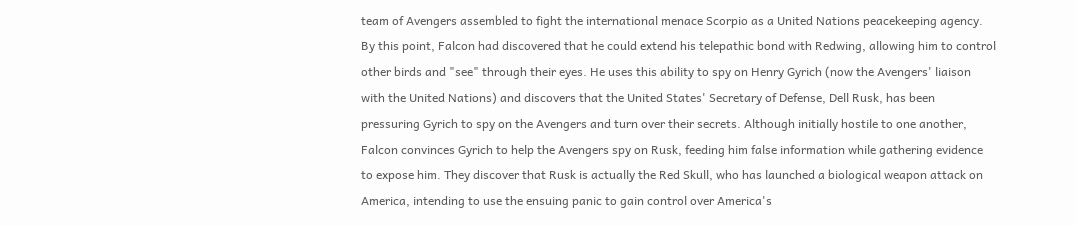team of Avengers assembled to fight the international menace Scorpio as a United Nations peacekeeping agency. By this point, Falcon had discovered that he could extend his telepathic bond with Redwing, allowing him to control other birds and "see" through their eyes. He uses this ability to spy on Henry Gyrich (now the Avengers' liaison with the United Nations) and discovers that the United States' Secretary of Defense, Dell Rusk, has been pressuring Gyrich to spy on the Avengers and turn over their secrets. Although initially hostile to one another, Falcon convinces Gyrich to help the Avengers spy on Rusk, feeding him false information while gathering evidence to expose him. They discover that Rusk is actually the Red Skull, who has launched a biological weapon attack on America, intending to use the ensuing panic to gain control over America's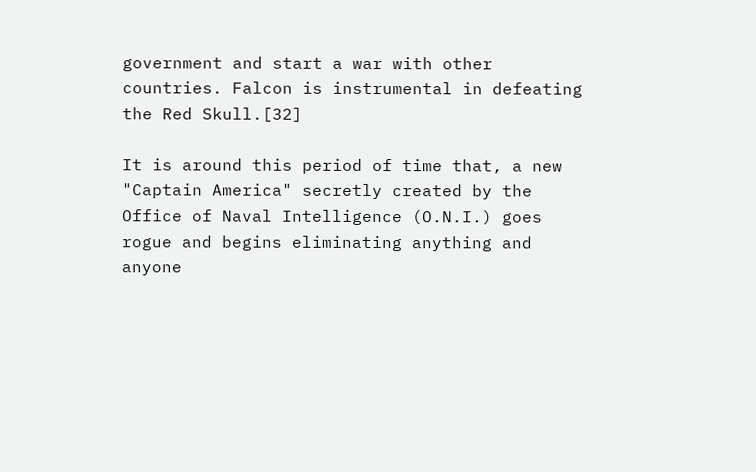government and start a war with other countries. Falcon is instrumental in defeating the Red Skull.[32]

It is around this period of time that, a new "Captain America" secretly created by the Office of Naval Intelligence (O.N.I.) goes rogue and begins eliminating anything and anyone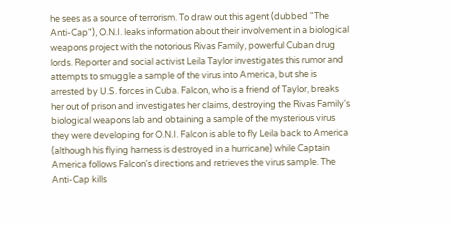he sees as a source of terrorism. To draw out this agent (dubbed "The Anti-Cap"), O.N.I. leaks information about their involvement in a biological weapons project with the notorious Rivas Family, powerful Cuban drug lords. Reporter and social activist Leila Taylor investigates this rumor and attempts to smuggle a sample of the virus into America, but she is arrested by U.S. forces in Cuba. Falcon, who is a friend of Taylor, breaks her out of prison and investigates her claims, destroying the Rivas Family's biological weapons lab and obtaining a sample of the mysterious virus they were developing for O.N.I. Falcon is able to fly Leila back to America (although his flying harness is destroyed in a hurricane) while Captain America follows Falcon's directions and retrieves the virus sample. The Anti-Cap kills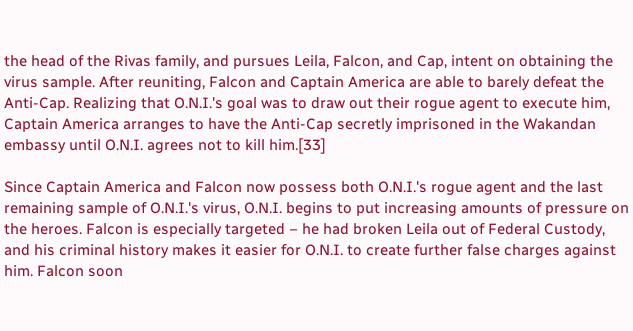the head of the Rivas family, and pursues Leila, Falcon, and Cap, intent on obtaining the virus sample. After reuniting, Falcon and Captain America are able to barely defeat the Anti-Cap. Realizing that O.N.I.'s goal was to draw out their rogue agent to execute him, Captain America arranges to have the Anti-Cap secretly imprisoned in the Wakandan embassy until O.N.I. agrees not to kill him.[33]

Since Captain America and Falcon now possess both O.N.I.'s rogue agent and the last remaining sample of O.N.I.'s virus, O.N.I. begins to put increasing amounts of pressure on the heroes. Falcon is especially targeted – he had broken Leila out of Federal Custody, and his criminal history makes it easier for O.N.I. to create further false charges against him. Falcon soon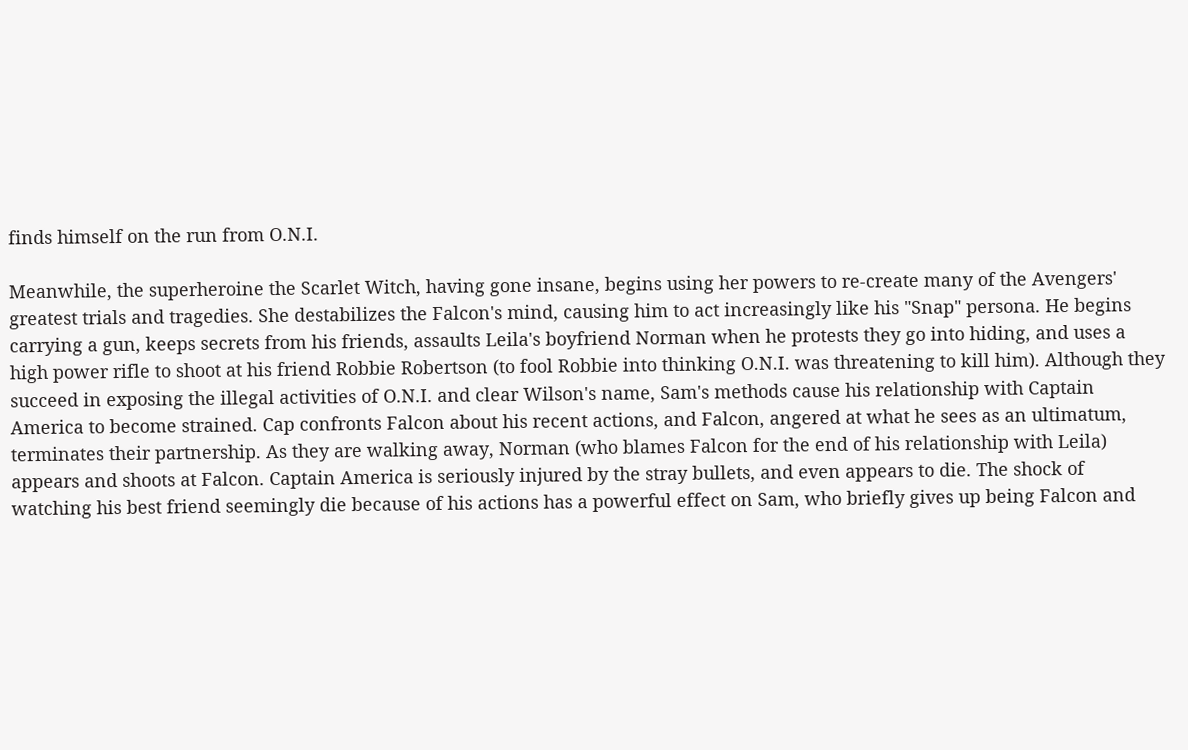finds himself on the run from O.N.I.

Meanwhile, the superheroine the Scarlet Witch, having gone insane, begins using her powers to re-create many of the Avengers' greatest trials and tragedies. She destabilizes the Falcon's mind, causing him to act increasingly like his "Snap" persona. He begins carrying a gun, keeps secrets from his friends, assaults Leila's boyfriend Norman when he protests they go into hiding, and uses a high power rifle to shoot at his friend Robbie Robertson (to fool Robbie into thinking O.N.I. was threatening to kill him). Although they succeed in exposing the illegal activities of O.N.I. and clear Wilson's name, Sam's methods cause his relationship with Captain America to become strained. Cap confronts Falcon about his recent actions, and Falcon, angered at what he sees as an ultimatum, terminates their partnership. As they are walking away, Norman (who blames Falcon for the end of his relationship with Leila) appears and shoots at Falcon. Captain America is seriously injured by the stray bullets, and even appears to die. The shock of watching his best friend seemingly die because of his actions has a powerful effect on Sam, who briefly gives up being Falcon and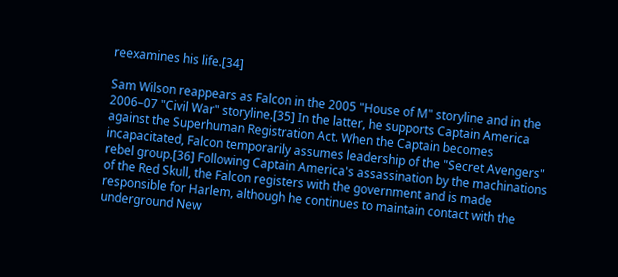reexamines his life.[34]

Sam Wilson reappears as Falcon in the 2005 "House of M" storyline and in the 2006–07 "Civil War" storyline.[35] In the latter, he supports Captain America against the Superhuman Registration Act. When the Captain becomes incapacitated, Falcon temporarily assumes leadership of the "Secret Avengers" rebel group.[36] Following Captain America's assassination by the machinations of the Red Skull, the Falcon registers with the government and is made responsible for Harlem, although he continues to maintain contact with the underground New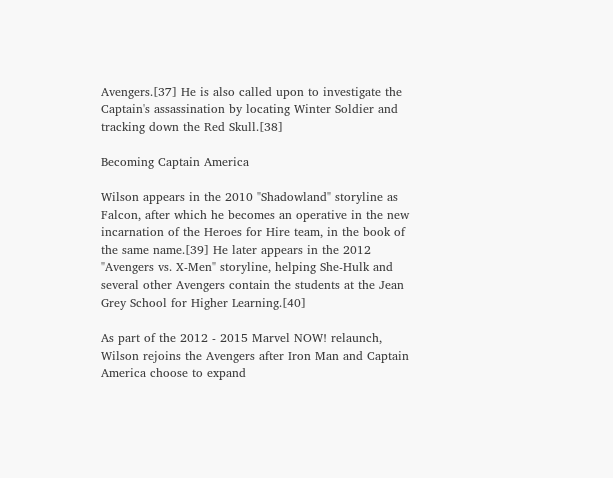Avengers.[37] He is also called upon to investigate the Captain's assassination by locating Winter Soldier and tracking down the Red Skull.[38]

Becoming Captain America

Wilson appears in the 2010 "Shadowland" storyline as Falcon, after which he becomes an operative in the new incarnation of the Heroes for Hire team, in the book of the same name.[39] He later appears in the 2012 "Avengers vs. X-Men" storyline, helping She-Hulk and several other Avengers contain the students at the Jean Grey School for Higher Learning.[40]

As part of the 2012 - 2015 Marvel NOW! relaunch, Wilson rejoins the Avengers after Iron Man and Captain America choose to expand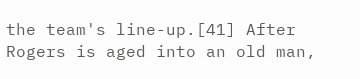the team's line-up.[41] After Rogers is aged into an old man,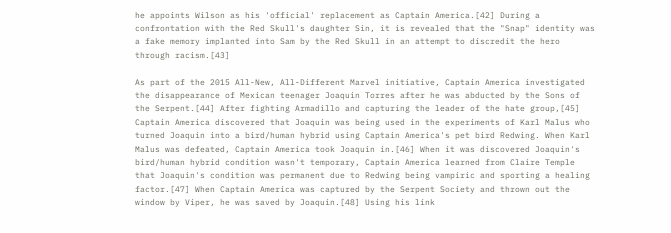he appoints Wilson as his 'official' replacement as Captain America.[42] During a confrontation with the Red Skull's daughter Sin, it is revealed that the "Snap" identity was a fake memory implanted into Sam by the Red Skull in an attempt to discredit the hero through racism.[43]

As part of the 2015 All-New, All-Different Marvel initiative, Captain America investigated the disappearance of Mexican teenager Joaquin Torres after he was abducted by the Sons of the Serpent.[44] After fighting Armadillo and capturing the leader of the hate group,[45] Captain America discovered that Joaquin was being used in the experiments of Karl Malus who turned Joaquin into a bird/human hybrid using Captain America's pet bird Redwing. When Karl Malus was defeated, Captain America took Joaquin in.[46] When it was discovered Joaquin's bird/human hybrid condition wasn't temporary, Captain America learned from Claire Temple that Joaquin's condition was permanent due to Redwing being vampiric and sporting a healing factor.[47] When Captain America was captured by the Serpent Society and thrown out the window by Viper, he was saved by Joaquin.[48] Using his link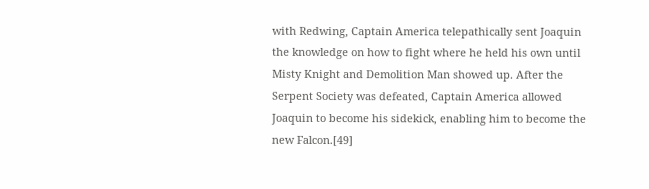with Redwing, Captain America telepathically sent Joaquin the knowledge on how to fight where he held his own until Misty Knight and Demolition Man showed up. After the Serpent Society was defeated, Captain America allowed Joaquin to become his sidekick, enabling him to become the new Falcon.[49]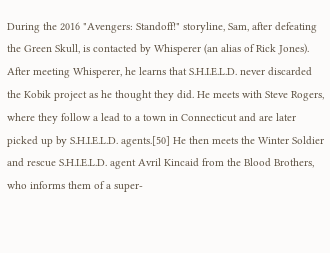During the 2016 "Avengers: Standoff!" storyline, Sam, after defeating the Green Skull, is contacted by Whisperer (an alias of Rick Jones). After meeting Whisperer, he learns that S.H.I.E.L.D. never discarded the Kobik project as he thought they did. He meets with Steve Rogers, where they follow a lead to a town in Connecticut and are later picked up by S.H.I.E.L.D. agents.[50] He then meets the Winter Soldier and rescue S.H.I.E.L.D. agent Avril Kincaid from the Blood Brothers, who informs them of a super-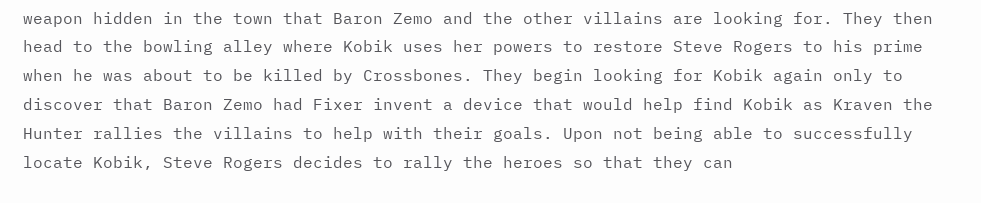weapon hidden in the town that Baron Zemo and the other villains are looking for. They then head to the bowling alley where Kobik uses her powers to restore Steve Rogers to his prime when he was about to be killed by Crossbones. They begin looking for Kobik again only to discover that Baron Zemo had Fixer invent a device that would help find Kobik as Kraven the Hunter rallies the villains to help with their goals. Upon not being able to successfully locate Kobik, Steve Rogers decides to rally the heroes so that they can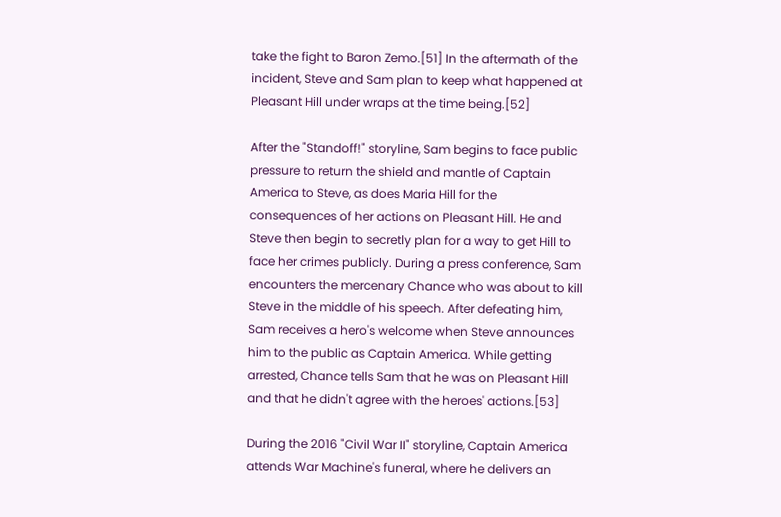take the fight to Baron Zemo.[51] In the aftermath of the incident, Steve and Sam plan to keep what happened at Pleasant Hill under wraps at the time being.[52]

After the "Standoff!" storyline, Sam begins to face public pressure to return the shield and mantle of Captain America to Steve, as does Maria Hill for the consequences of her actions on Pleasant Hill. He and Steve then begin to secretly plan for a way to get Hill to face her crimes publicly. During a press conference, Sam encounters the mercenary Chance who was about to kill Steve in the middle of his speech. After defeating him, Sam receives a hero's welcome when Steve announces him to the public as Captain America. While getting arrested, Chance tells Sam that he was on Pleasant Hill and that he didn't agree with the heroes' actions.[53]

During the 2016 "Civil War II" storyline, Captain America attends War Machine's funeral, where he delivers an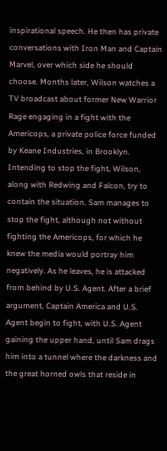inspirational speech. He then has private conversations with Iron Man and Captain Marvel, over which side he should choose. Months later, Wilson watches a TV broadcast about former New Warrior Rage engaging in a fight with the Americops, a private police force funded by Keane Industries, in Brooklyn. Intending to stop the fight, Wilson, along with Redwing and Falcon, try to contain the situation. Sam manages to stop the fight, although not without fighting the Americops, for which he knew the media would portray him negatively. As he leaves, he is attacked from behind by U.S. Agent. After a brief argument, Captain America and U.S. Agent begin to fight, with U.S. Agent gaining the upper hand, until Sam drags him into a tunnel where the darkness and the great horned owls that reside in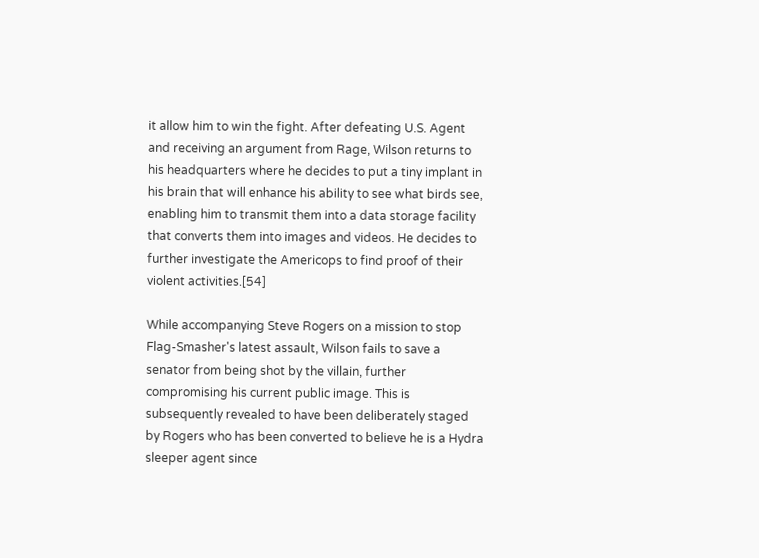it allow him to win the fight. After defeating U.S. Agent and receiving an argument from Rage, Wilson returns to his headquarters where he decides to put a tiny implant in his brain that will enhance his ability to see what birds see, enabling him to transmit them into a data storage facility that converts them into images and videos. He decides to further investigate the Americops to find proof of their violent activities.[54]

While accompanying Steve Rogers on a mission to stop Flag-Smasher's latest assault, Wilson fails to save a senator from being shot by the villain, further compromising his current public image. This is subsequently revealed to have been deliberately staged by Rogers who has been converted to believe he is a Hydra sleeper agent since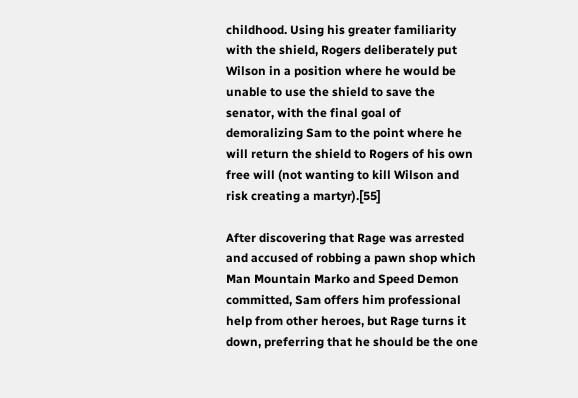childhood. Using his greater familiarity with the shield, Rogers deliberately put Wilson in a position where he would be unable to use the shield to save the senator, with the final goal of demoralizing Sam to the point where he will return the shield to Rogers of his own free will (not wanting to kill Wilson and risk creating a martyr).[55]

After discovering that Rage was arrested and accused of robbing a pawn shop which Man Mountain Marko and Speed Demon committed, Sam offers him professional help from other heroes, but Rage turns it down, preferring that he should be the one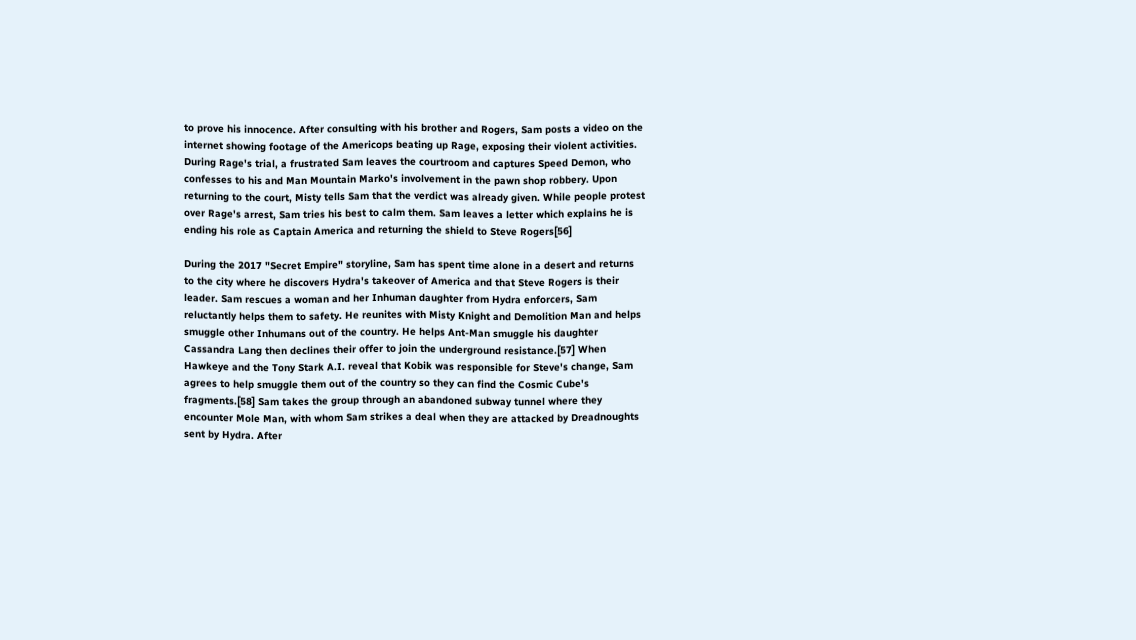to prove his innocence. After consulting with his brother and Rogers, Sam posts a video on the internet showing footage of the Americops beating up Rage, exposing their violent activities. During Rage's trial, a frustrated Sam leaves the courtroom and captures Speed Demon, who confesses to his and Man Mountain Marko's involvement in the pawn shop robbery. Upon returning to the court, Misty tells Sam that the verdict was already given. While people protest over Rage's arrest, Sam tries his best to calm them. Sam leaves a letter which explains he is ending his role as Captain America and returning the shield to Steve Rogers[56]

During the 2017 "Secret Empire" storyline, Sam has spent time alone in a desert and returns to the city where he discovers Hydra's takeover of America and that Steve Rogers is their leader. Sam rescues a woman and her Inhuman daughter from Hydra enforcers, Sam reluctantly helps them to safety. He reunites with Misty Knight and Demolition Man and helps smuggle other Inhumans out of the country. He helps Ant-Man smuggle his daughter Cassandra Lang then declines their offer to join the underground resistance.[57] When Hawkeye and the Tony Stark A.I. reveal that Kobik was responsible for Steve's change, Sam agrees to help smuggle them out of the country so they can find the Cosmic Cube's fragments.[58] Sam takes the group through an abandoned subway tunnel where they encounter Mole Man, with whom Sam strikes a deal when they are attacked by Dreadnoughts sent by Hydra. After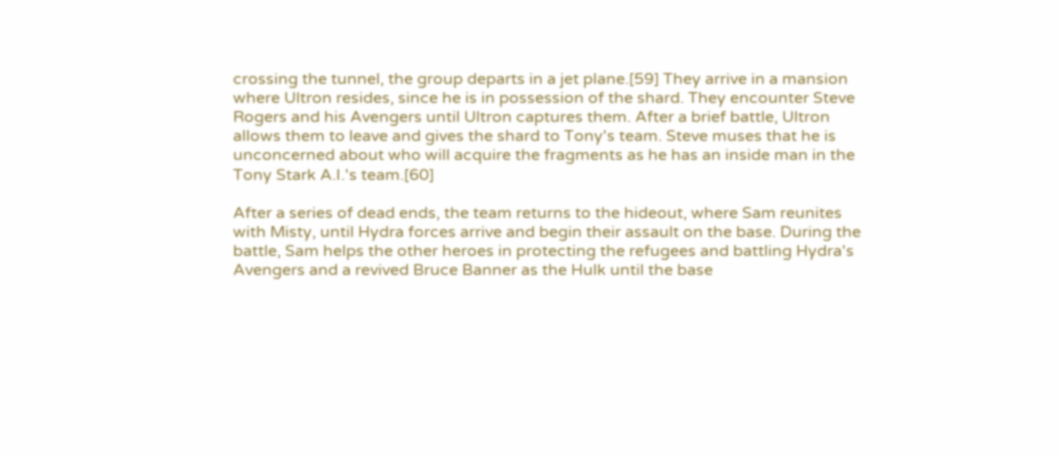crossing the tunnel, the group departs in a jet plane.[59] They arrive in a mansion where Ultron resides, since he is in possession of the shard. They encounter Steve Rogers and his Avengers until Ultron captures them. After a brief battle, Ultron allows them to leave and gives the shard to Tony's team. Steve muses that he is unconcerned about who will acquire the fragments as he has an inside man in the Tony Stark A.I.'s team.[60]

After a series of dead ends, the team returns to the hideout, where Sam reunites with Misty, until Hydra forces arrive and begin their assault on the base. During the battle, Sam helps the other heroes in protecting the refugees and battling Hydra's Avengers and a revived Bruce Banner as the Hulk until the base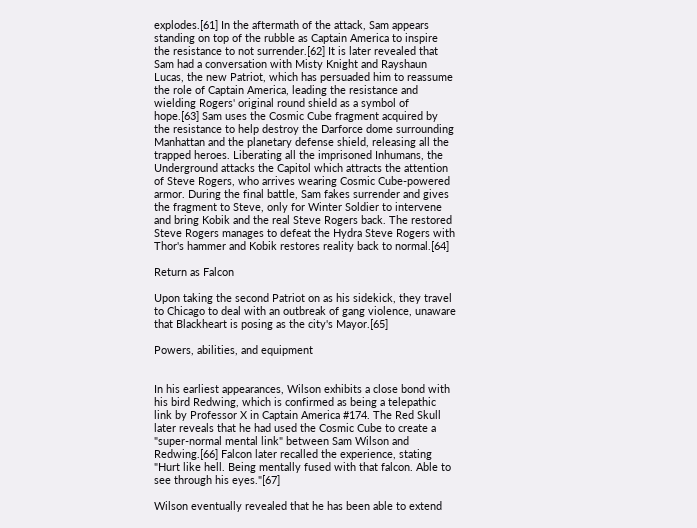explodes.[61] In the aftermath of the attack, Sam appears standing on top of the rubble as Captain America to inspire the resistance to not surrender.[62] It is later revealed that Sam had a conversation with Misty Knight and Rayshaun Lucas, the new Patriot, which has persuaded him to reassume the role of Captain America, leading the resistance and wielding Rogers' original round shield as a symbol of hope.[63] Sam uses the Cosmic Cube fragment acquired by the resistance to help destroy the Darforce dome surrounding Manhattan and the planetary defense shield, releasing all the trapped heroes. Liberating all the imprisoned Inhumans, the Underground attacks the Capitol which attracts the attention of Steve Rogers, who arrives wearing Cosmic Cube-powered armor. During the final battle, Sam fakes surrender and gives the fragment to Steve, only for Winter Soldier to intervene and bring Kobik and the real Steve Rogers back. The restored Steve Rogers manages to defeat the Hydra Steve Rogers with Thor's hammer and Kobik restores reality back to normal.[64]

Return as Falcon

Upon taking the second Patriot on as his sidekick, they travel to Chicago to deal with an outbreak of gang violence, unaware that Blackheart is posing as the city's Mayor.[65]

Powers, abilities, and equipment


In his earliest appearances, Wilson exhibits a close bond with his bird Redwing, which is confirmed as being a telepathic link by Professor X in Captain America #174. The Red Skull later reveals that he had used the Cosmic Cube to create a "super-normal mental link" between Sam Wilson and Redwing.[66] Falcon later recalled the experience, stating "Hurt like hell. Being mentally fused with that falcon. Able to see through his eyes."[67]

Wilson eventually revealed that he has been able to extend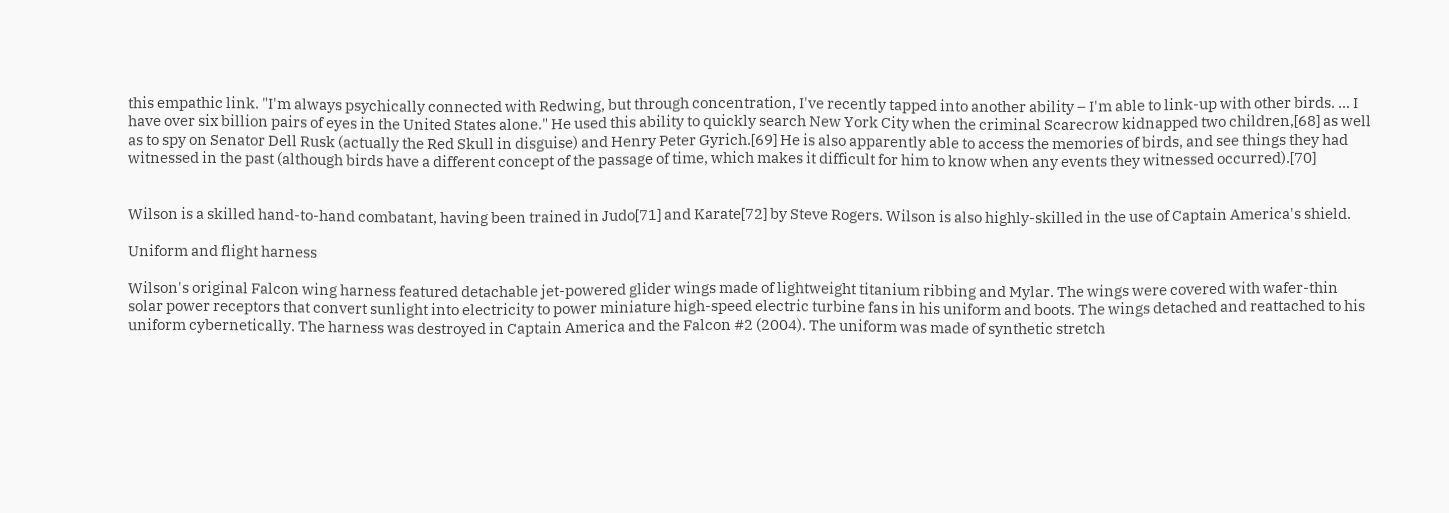this empathic link. "I'm always psychically connected with Redwing, but through concentration, I've recently tapped into another ability – I'm able to link-up with other birds. ... I have over six billion pairs of eyes in the United States alone." He used this ability to quickly search New York City when the criminal Scarecrow kidnapped two children,[68] as well as to spy on Senator Dell Rusk (actually the Red Skull in disguise) and Henry Peter Gyrich.[69] He is also apparently able to access the memories of birds, and see things they had witnessed in the past (although birds have a different concept of the passage of time, which makes it difficult for him to know when any events they witnessed occurred).[70]


Wilson is a skilled hand-to-hand combatant, having been trained in Judo[71] and Karate[72] by Steve Rogers. Wilson is also highly-skilled in the use of Captain America's shield.

Uniform and flight harness

Wilson's original Falcon wing harness featured detachable jet-powered glider wings made of lightweight titanium ribbing and Mylar. The wings were covered with wafer-thin solar power receptors that convert sunlight into electricity to power miniature high-speed electric turbine fans in his uniform and boots. The wings detached and reattached to his uniform cybernetically. The harness was destroyed in Captain America and the Falcon #2 (2004). The uniform was made of synthetic stretch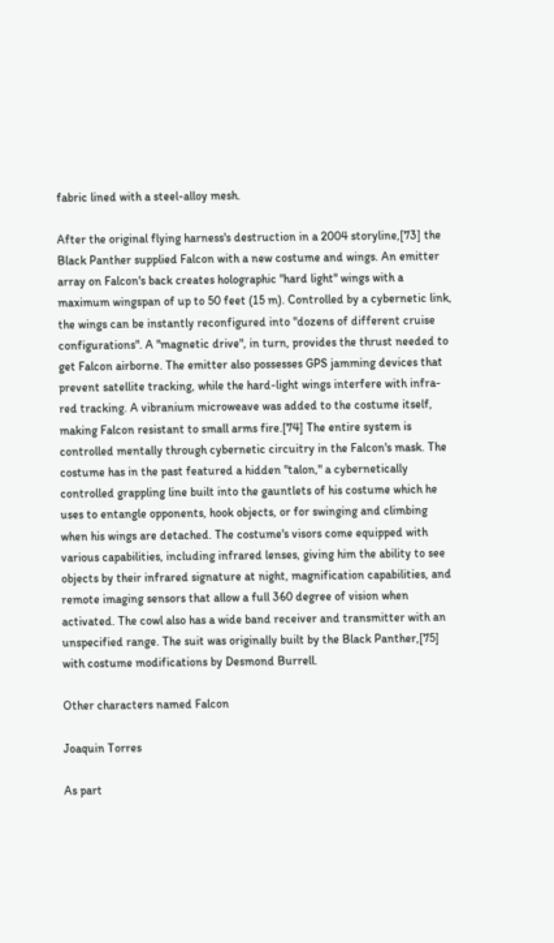fabric lined with a steel-alloy mesh.

After the original flying harness's destruction in a 2004 storyline,[73] the Black Panther supplied Falcon with a new costume and wings. An emitter array on Falcon's back creates holographic "hard light" wings with a maximum wingspan of up to 50 feet (15 m). Controlled by a cybernetic link, the wings can be instantly reconfigured into "dozens of different cruise configurations". A "magnetic drive", in turn, provides the thrust needed to get Falcon airborne. The emitter also possesses GPS jamming devices that prevent satellite tracking, while the hard-light wings interfere with infra-red tracking. A vibranium microweave was added to the costume itself, making Falcon resistant to small arms fire.[74] The entire system is controlled mentally through cybernetic circuitry in the Falcon's mask. The costume has in the past featured a hidden "talon," a cybernetically controlled grappling line built into the gauntlets of his costume which he uses to entangle opponents, hook objects, or for swinging and climbing when his wings are detached. The costume's visors come equipped with various capabilities, including infrared lenses, giving him the ability to see objects by their infrared signature at night, magnification capabilities, and remote imaging sensors that allow a full 360 degree of vision when activated. The cowl also has a wide band receiver and transmitter with an unspecified range. The suit was originally built by the Black Panther,[75] with costume modifications by Desmond Burrell.

Other characters named Falcon

Joaquin Torres

As part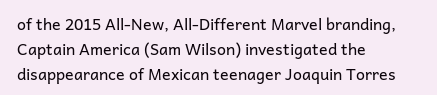of the 2015 All-New, All-Different Marvel branding, Captain America (Sam Wilson) investigated the disappearance of Mexican teenager Joaquin Torres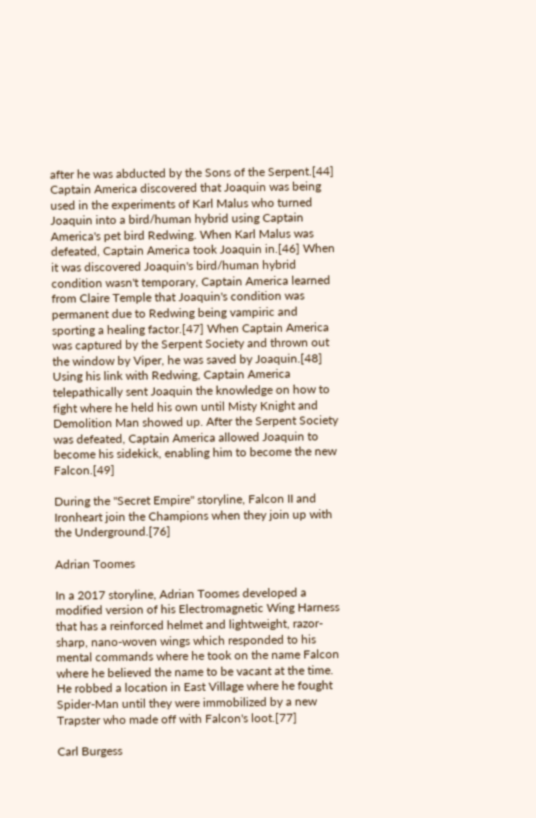after he was abducted by the Sons of the Serpent.[44] Captain America discovered that Joaquin was being used in the experiments of Karl Malus who turned Joaquin into a bird/human hybrid using Captain America's pet bird Redwing. When Karl Malus was defeated, Captain America took Joaquin in.[46] When it was discovered Joaquin's bird/human hybrid condition wasn't temporary, Captain America learned from Claire Temple that Joaquin's condition was permanent due to Redwing being vampiric and sporting a healing factor.[47] When Captain America was captured by the Serpent Society and thrown out the window by Viper, he was saved by Joaquin.[48] Using his link with Redwing, Captain America telepathically sent Joaquin the knowledge on how to fight where he held his own until Misty Knight and Demolition Man showed up. After the Serpent Society was defeated, Captain America allowed Joaquin to become his sidekick, enabling him to become the new Falcon.[49]

During the "Secret Empire" storyline, Falcon II and Ironheart join the Champions when they join up with the Underground.[76]

Adrian Toomes

In a 2017 storyline, Adrian Toomes developed a modified version of his Electromagnetic Wing Harness that has a reinforced helmet and lightweight, razor-sharp, nano-woven wings which responded to his mental commands where he took on the name Falcon where he believed the name to be vacant at the time. He robbed a location in East Village where he fought Spider-Man until they were immobilized by a new Trapster who made off with Falcon's loot.[77]

Carl Burgess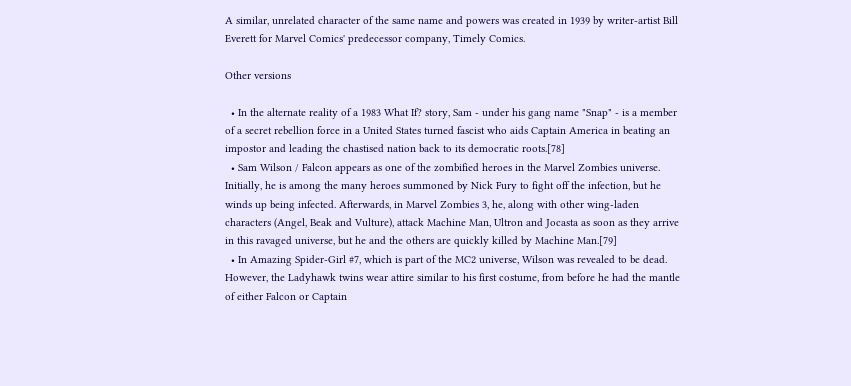A similar, unrelated character of the same name and powers was created in 1939 by writer-artist Bill Everett for Marvel Comics' predecessor company, Timely Comics.

Other versions

  • In the alternate reality of a 1983 What If? story, Sam - under his gang name "Snap" - is a member of a secret rebellion force in a United States turned fascist who aids Captain America in beating an impostor and leading the chastised nation back to its democratic roots.[78]
  • Sam Wilson / Falcon appears as one of the zombified heroes in the Marvel Zombies universe. Initially, he is among the many heroes summoned by Nick Fury to fight off the infection, but he winds up being infected. Afterwards, in Marvel Zombies 3, he, along with other wing-laden characters (Angel, Beak and Vulture), attack Machine Man, Ultron and Jocasta as soon as they arrive in this ravaged universe, but he and the others are quickly killed by Machine Man.[79]
  • In Amazing Spider-Girl #7, which is part of the MC2 universe, Wilson was revealed to be dead. However, the Ladyhawk twins wear attire similar to his first costume, from before he had the mantle of either Falcon or Captain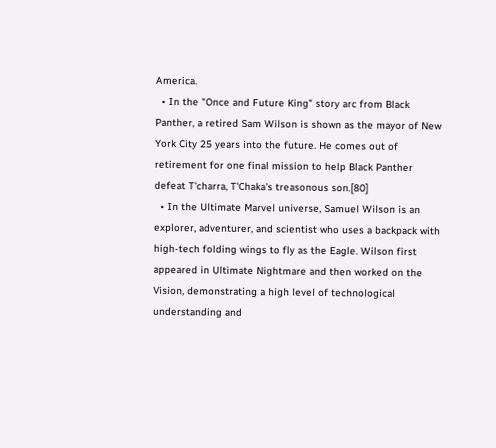America.
  • In the "Once and Future King" story arc from Black Panther, a retired Sam Wilson is shown as the mayor of New York City 25 years into the future. He comes out of retirement for one final mission to help Black Panther defeat T'charra, T'Chaka's treasonous son.[80]
  • In the Ultimate Marvel universe, Samuel Wilson is an explorer, adventurer, and scientist who uses a backpack with high-tech folding wings to fly as the Eagle. Wilson first appeared in Ultimate Nightmare and then worked on the Vision, demonstrating a high level of technological understanding and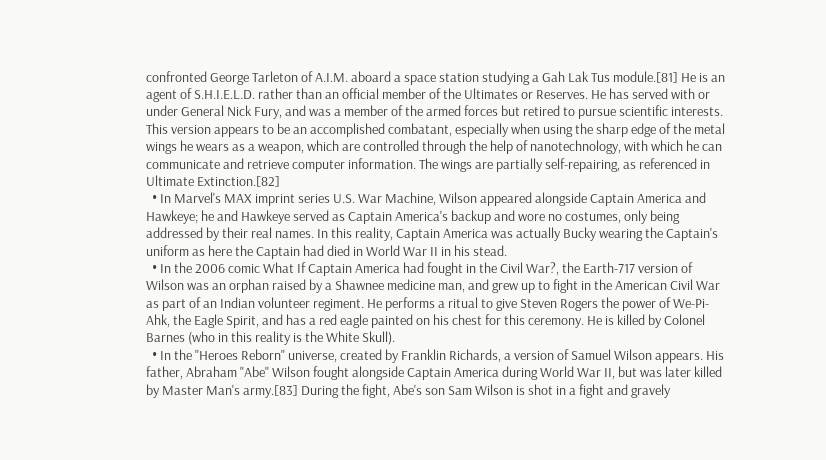confronted George Tarleton of A.I.M. aboard a space station studying a Gah Lak Tus module.[81] He is an agent of S.H.I.E.L.D. rather than an official member of the Ultimates or Reserves. He has served with or under General Nick Fury, and was a member of the armed forces but retired to pursue scientific interests. This version appears to be an accomplished combatant, especially when using the sharp edge of the metal wings he wears as a weapon, which are controlled through the help of nanotechnology, with which he can communicate and retrieve computer information. The wings are partially self-repairing, as referenced in Ultimate Extinction.[82]
  • In Marvel's MAX imprint series U.S. War Machine, Wilson appeared alongside Captain America and Hawkeye; he and Hawkeye served as Captain America's backup and wore no costumes, only being addressed by their real names. In this reality, Captain America was actually Bucky wearing the Captain's uniform as here the Captain had died in World War II in his stead.
  • In the 2006 comic What If Captain America had fought in the Civil War?, the Earth-717 version of Wilson was an orphan raised by a Shawnee medicine man, and grew up to fight in the American Civil War as part of an Indian volunteer regiment. He performs a ritual to give Steven Rogers the power of We-Pi-Ahk, the Eagle Spirit, and has a red eagle painted on his chest for this ceremony. He is killed by Colonel Barnes (who in this reality is the White Skull).
  • In the "Heroes Reborn" universe, created by Franklin Richards, a version of Samuel Wilson appears. His father, Abraham "Abe" Wilson fought alongside Captain America during World War II, but was later killed by Master Man's army.[83] During the fight, Abe's son Sam Wilson is shot in a fight and gravely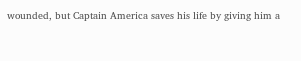wounded, but Captain America saves his life by giving him a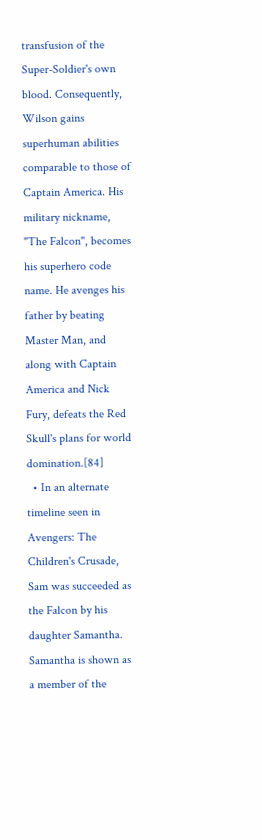transfusion of the Super-Soldier's own blood. Consequently, Wilson gains superhuman abilities comparable to those of Captain America. His military nickname, "The Falcon", becomes his superhero code name. He avenges his father by beating Master Man, and along with Captain America and Nick Fury, defeats the Red Skull's plans for world domination.[84]
  • In an alternate timeline seen in Avengers: The Children's Crusade, Sam was succeeded as the Falcon by his daughter Samantha. Samantha is shown as a member of the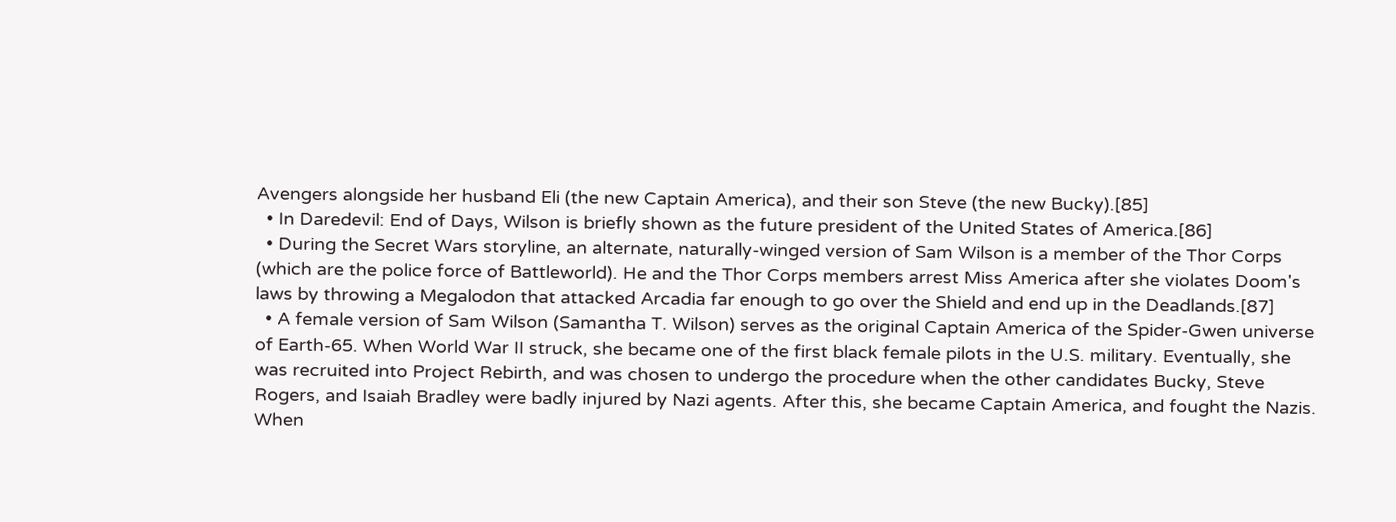Avengers alongside her husband Eli (the new Captain America), and their son Steve (the new Bucky).[85]
  • In Daredevil: End of Days, Wilson is briefly shown as the future president of the United States of America.[86]
  • During the Secret Wars storyline, an alternate, naturally-winged version of Sam Wilson is a member of the Thor Corps (which are the police force of Battleworld). He and the Thor Corps members arrest Miss America after she violates Doom's laws by throwing a Megalodon that attacked Arcadia far enough to go over the Shield and end up in the Deadlands.[87]
  • A female version of Sam Wilson (Samantha T. Wilson) serves as the original Captain America of the Spider-Gwen universe of Earth-65. When World War II struck, she became one of the first black female pilots in the U.S. military. Eventually, she was recruited into Project Rebirth, and was chosen to undergo the procedure when the other candidates Bucky, Steve Rogers, and Isaiah Bradley were badly injured by Nazi agents. After this, she became Captain America, and fought the Nazis. When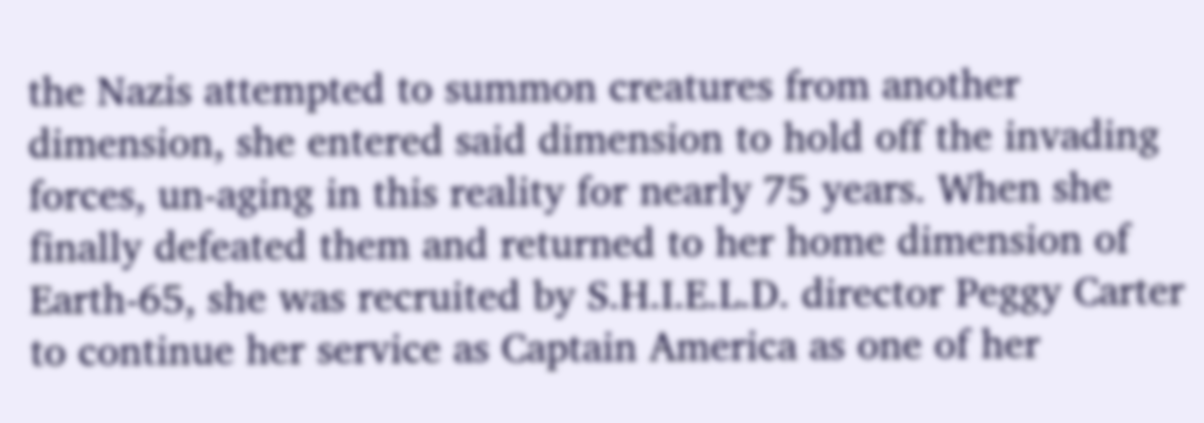the Nazis attempted to summon creatures from another dimension, she entered said dimension to hold off the invading forces, un-aging in this reality for nearly 75 years. When she finally defeated them and returned to her home dimension of Earth-65, she was recruited by S.H.I.E.L.D. director Peggy Carter to continue her service as Captain America as one of her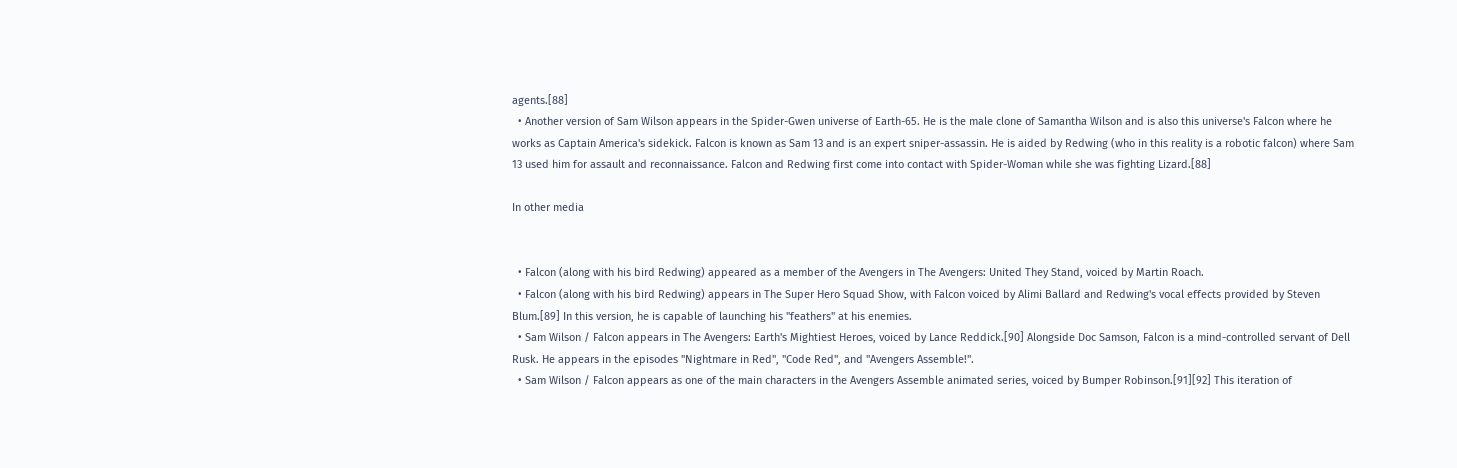agents.[88]
  • Another version of Sam Wilson appears in the Spider-Gwen universe of Earth-65. He is the male clone of Samantha Wilson and is also this universe's Falcon where he works as Captain America's sidekick. Falcon is known as Sam 13 and is an expert sniper-assassin. He is aided by Redwing (who in this reality is a robotic falcon) where Sam 13 used him for assault and reconnaissance. Falcon and Redwing first come into contact with Spider-Woman while she was fighting Lizard.[88]

In other media


  • Falcon (along with his bird Redwing) appeared as a member of the Avengers in The Avengers: United They Stand, voiced by Martin Roach.
  • Falcon (along with his bird Redwing) appears in The Super Hero Squad Show, with Falcon voiced by Alimi Ballard and Redwing's vocal effects provided by Steven Blum.[89] In this version, he is capable of launching his "feathers" at his enemies.
  • Sam Wilson / Falcon appears in The Avengers: Earth's Mightiest Heroes, voiced by Lance Reddick.[90] Alongside Doc Samson, Falcon is a mind-controlled servant of Dell Rusk. He appears in the episodes "Nightmare in Red", "Code Red", and "Avengers Assemble!".
  • Sam Wilson / Falcon appears as one of the main characters in the Avengers Assemble animated series, voiced by Bumper Robinson.[91][92] This iteration of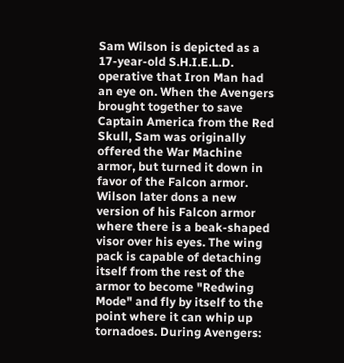Sam Wilson is depicted as a 17-year-old S.H.I.E.L.D. operative that Iron Man had an eye on. When the Avengers brought together to save Captain America from the Red Skull, Sam was originally offered the War Machine armor, but turned it down in favor of the Falcon armor. Wilson later dons a new version of his Falcon armor where there is a beak-shaped visor over his eyes. The wing pack is capable of detaching itself from the rest of the armor to become "Redwing Mode" and fly by itself to the point where it can whip up tornadoes. During Avengers: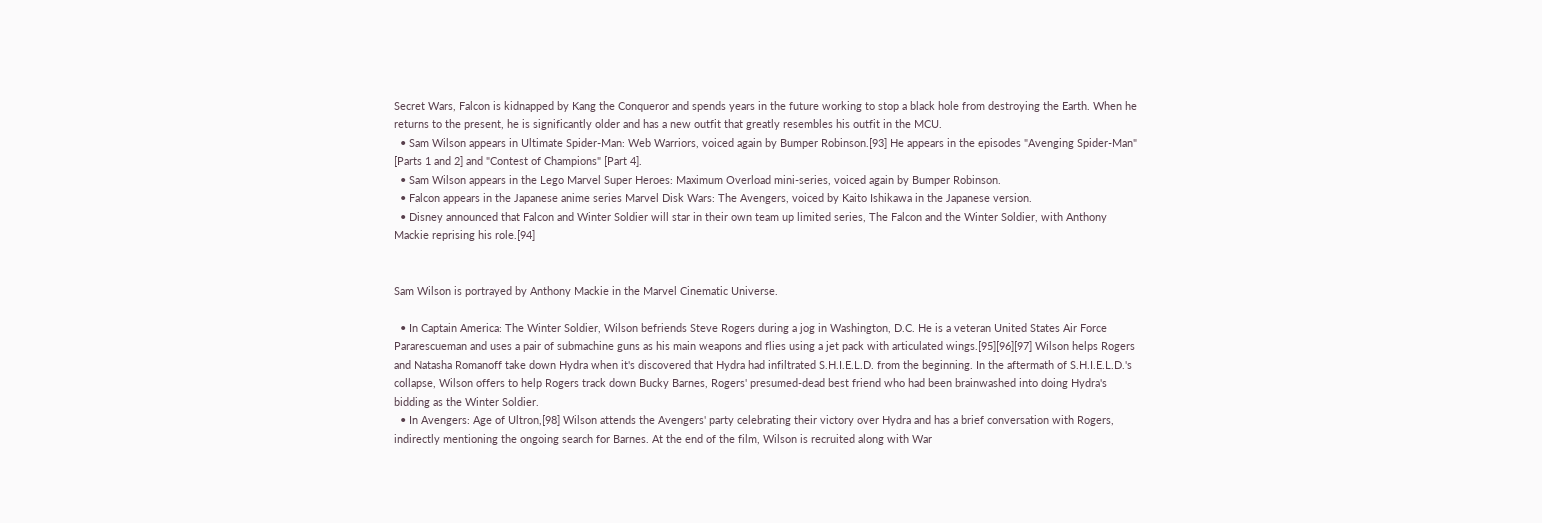Secret Wars, Falcon is kidnapped by Kang the Conqueror and spends years in the future working to stop a black hole from destroying the Earth. When he returns to the present, he is significantly older and has a new outfit that greatly resembles his outfit in the MCU.
  • Sam Wilson appears in Ultimate Spider-Man: Web Warriors, voiced again by Bumper Robinson.[93] He appears in the episodes "Avenging Spider-Man" [Parts 1 and 2] and "Contest of Champions" [Part 4].
  • Sam Wilson appears in the Lego Marvel Super Heroes: Maximum Overload mini-series, voiced again by Bumper Robinson.
  • Falcon appears in the Japanese anime series Marvel Disk Wars: The Avengers, voiced by Kaito Ishikawa in the Japanese version.
  • Disney announced that Falcon and Winter Soldier will star in their own team up limited series, The Falcon and the Winter Soldier, with Anthony Mackie reprising his role.[94]


Sam Wilson is portrayed by Anthony Mackie in the Marvel Cinematic Universe.

  • In Captain America: The Winter Soldier, Wilson befriends Steve Rogers during a jog in Washington, D.C. He is a veteran United States Air Force Pararescueman and uses a pair of submachine guns as his main weapons and flies using a jet pack with articulated wings.[95][96][97] Wilson helps Rogers and Natasha Romanoff take down Hydra when it's discovered that Hydra had infiltrated S.H.I.E.L.D. from the beginning. In the aftermath of S.H.I.E.L.D.'s collapse, Wilson offers to help Rogers track down Bucky Barnes, Rogers' presumed-dead best friend who had been brainwashed into doing Hydra's bidding as the Winter Soldier.
  • In Avengers: Age of Ultron,[98] Wilson attends the Avengers' party celebrating their victory over Hydra and has a brief conversation with Rogers, indirectly mentioning the ongoing search for Barnes. At the end of the film, Wilson is recruited along with War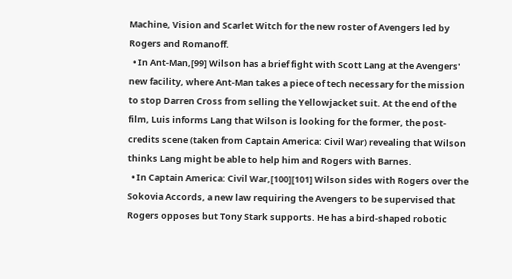Machine, Vision and Scarlet Witch for the new roster of Avengers led by Rogers and Romanoff.
  • In Ant-Man,[99] Wilson has a brief fight with Scott Lang at the Avengers' new facility, where Ant-Man takes a piece of tech necessary for the mission to stop Darren Cross from selling the Yellowjacket suit. At the end of the film, Luis informs Lang that Wilson is looking for the former, the post-credits scene (taken from Captain America: Civil War) revealing that Wilson thinks Lang might be able to help him and Rogers with Barnes.
  • In Captain America: Civil War,[100][101] Wilson sides with Rogers over the Sokovia Accords, a new law requiring the Avengers to be supervised that Rogers opposes but Tony Stark supports. He has a bird-shaped robotic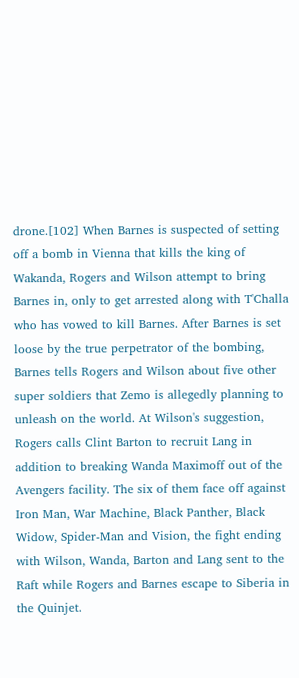drone.[102] When Barnes is suspected of setting off a bomb in Vienna that kills the king of Wakanda, Rogers and Wilson attempt to bring Barnes in, only to get arrested along with T'Challa who has vowed to kill Barnes. After Barnes is set loose by the true perpetrator of the bombing, Barnes tells Rogers and Wilson about five other super soldiers that Zemo is allegedly planning to unleash on the world. At Wilson's suggestion, Rogers calls Clint Barton to recruit Lang in addition to breaking Wanda Maximoff out of the Avengers facility. The six of them face off against Iron Man, War Machine, Black Panther, Black Widow, Spider-Man and Vision, the fight ending with Wilson, Wanda, Barton and Lang sent to the Raft while Rogers and Barnes escape to Siberia in the Quinjet.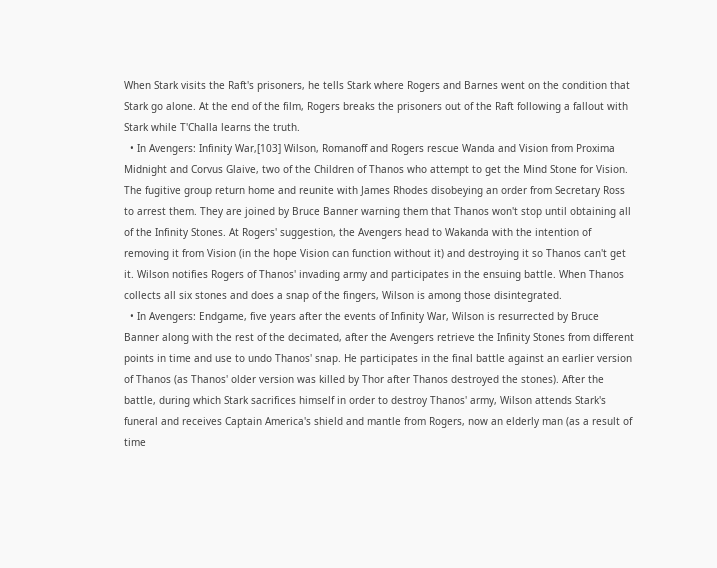When Stark visits the Raft's prisoners, he tells Stark where Rogers and Barnes went on the condition that Stark go alone. At the end of the film, Rogers breaks the prisoners out of the Raft following a fallout with Stark while T'Challa learns the truth.
  • In Avengers: Infinity War,[103] Wilson, Romanoff and Rogers rescue Wanda and Vision from Proxima Midnight and Corvus Glaive, two of the Children of Thanos who attempt to get the Mind Stone for Vision. The fugitive group return home and reunite with James Rhodes disobeying an order from Secretary Ross to arrest them. They are joined by Bruce Banner warning them that Thanos won't stop until obtaining all of the Infinity Stones. At Rogers' suggestion, the Avengers head to Wakanda with the intention of removing it from Vision (in the hope Vision can function without it) and destroying it so Thanos can't get it. Wilson notifies Rogers of Thanos' invading army and participates in the ensuing battle. When Thanos collects all six stones and does a snap of the fingers, Wilson is among those disintegrated.
  • In Avengers: Endgame, five years after the events of Infinity War, Wilson is resurrected by Bruce Banner along with the rest of the decimated, after the Avengers retrieve the Infinity Stones from different points in time and use to undo Thanos' snap. He participates in the final battle against an earlier version of Thanos (as Thanos' older version was killed by Thor after Thanos destroyed the stones). After the battle, during which Stark sacrifices himself in order to destroy Thanos' army, Wilson attends Stark's funeral and receives Captain America's shield and mantle from Rogers, now an elderly man (as a result of time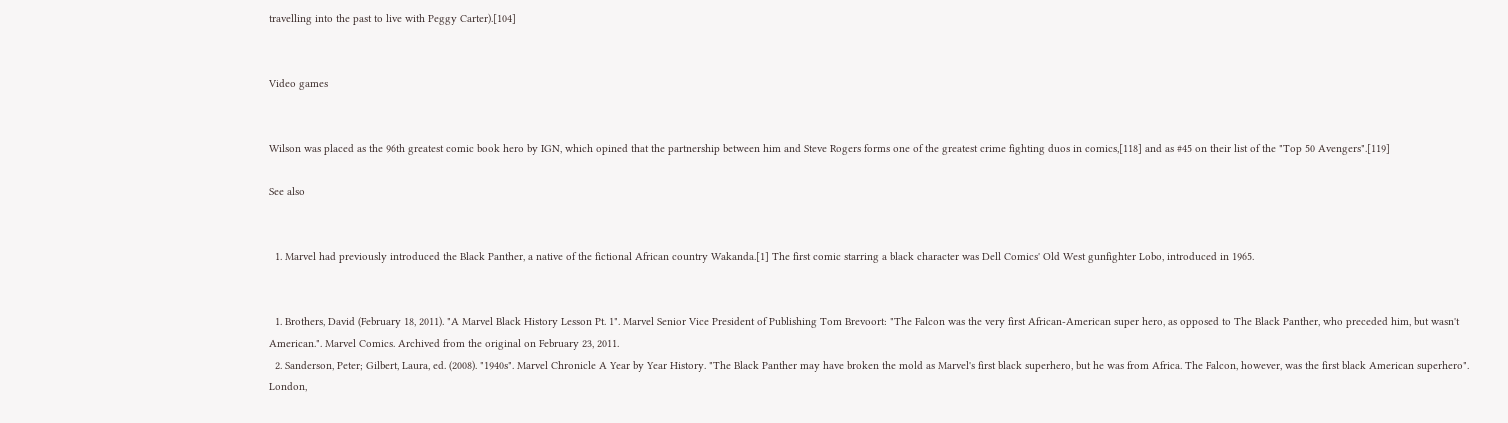travelling into the past to live with Peggy Carter).[104]


Video games


Wilson was placed as the 96th greatest comic book hero by IGN, which opined that the partnership between him and Steve Rogers forms one of the greatest crime fighting duos in comics,[118] and as #45 on their list of the "Top 50 Avengers".[119]

See also


  1. Marvel had previously introduced the Black Panther, a native of the fictional African country Wakanda.[1] The first comic starring a black character was Dell Comics' Old West gunfighter Lobo, introduced in 1965.


  1. Brothers, David (February 18, 2011). "A Marvel Black History Lesson Pt. 1". Marvel Senior Vice President of Publishing Tom Brevoort: "The Falcon was the very first African-American super hero, as opposed to The Black Panther, who preceded him, but wasn't American.". Marvel Comics. Archived from the original on February 23, 2011.
  2. Sanderson, Peter; Gilbert, Laura, ed. (2008). "1940s". Marvel Chronicle A Year by Year History. "The Black Panther may have broken the mold as Marvel's first black superhero, but he was from Africa. The Falcon, however, was the first black American superhero". London,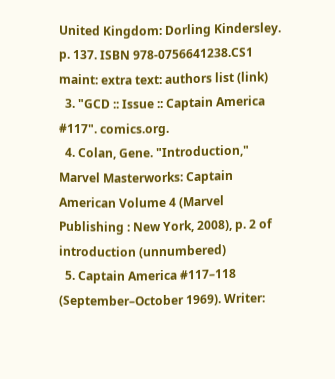United Kingdom: Dorling Kindersley. p. 137. ISBN 978-0756641238.CS1 maint: extra text: authors list (link)
  3. "GCD :: Issue :: Captain America #117". comics.org.
  4. Colan, Gene. "Introduction," Marvel Masterworks: Captain American Volume 4 (Marvel Publishing : New York, 2008), p. 2 of introduction (unnumbered)
  5. Captain America #117–118 (September–October 1969). Writer: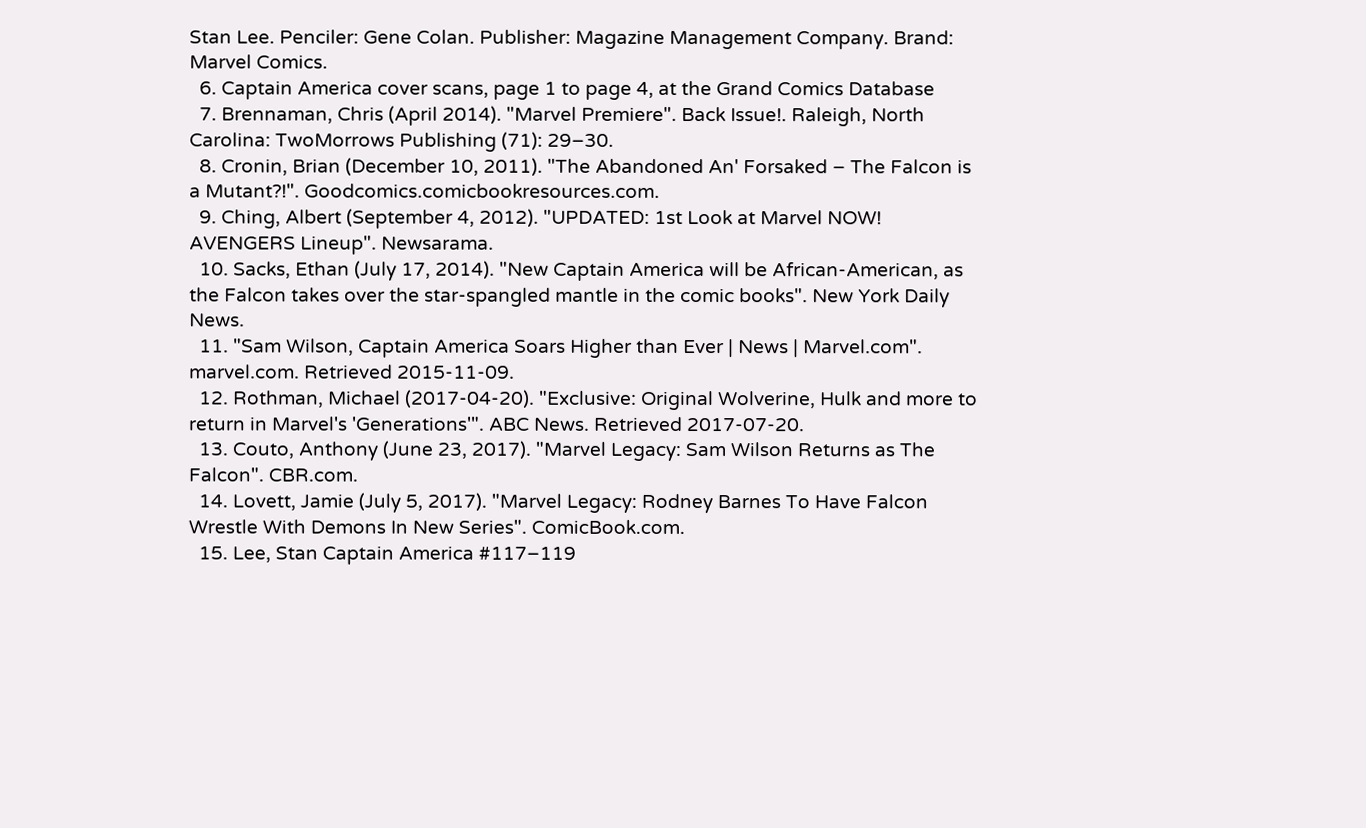Stan Lee. Penciler: Gene Colan. Publisher: Magazine Management Company. Brand: Marvel Comics.
  6. Captain America cover scans, page 1 to page 4, at the Grand Comics Database
  7. Brennaman, Chris (April 2014). "Marvel Premiere". Back Issue!. Raleigh, North Carolina: TwoMorrows Publishing (71): 29–30.
  8. Cronin, Brian (December 10, 2011). "The Abandoned An' Forsaked – The Falcon is a Mutant?!". Goodcomics.comicbookresources.com.
  9. Ching, Albert (September 4, 2012). "UPDATED: 1st Look at Marvel NOW! AVENGERS Lineup". Newsarama.
  10. Sacks, Ethan (July 17, 2014). "New Captain America will be African-American, as the Falcon takes over the star-spangled mantle in the comic books". New York Daily News.
  11. "Sam Wilson, Captain America Soars Higher than Ever | News | Marvel.com". marvel.com. Retrieved 2015-11-09.
  12. Rothman, Michael (2017-04-20). "Exclusive: Original Wolverine, Hulk and more to return in Marvel's 'Generations'". ABC News. Retrieved 2017-07-20.
  13. Couto, Anthony (June 23, 2017). "Marvel Legacy: Sam Wilson Returns as The Falcon". CBR.com.
  14. Lovett, Jamie (July 5, 2017). "Marvel Legacy: Rodney Barnes To Have Falcon Wrestle With Demons In New Series". ComicBook.com.
  15. Lee, Stan Captain America #117–119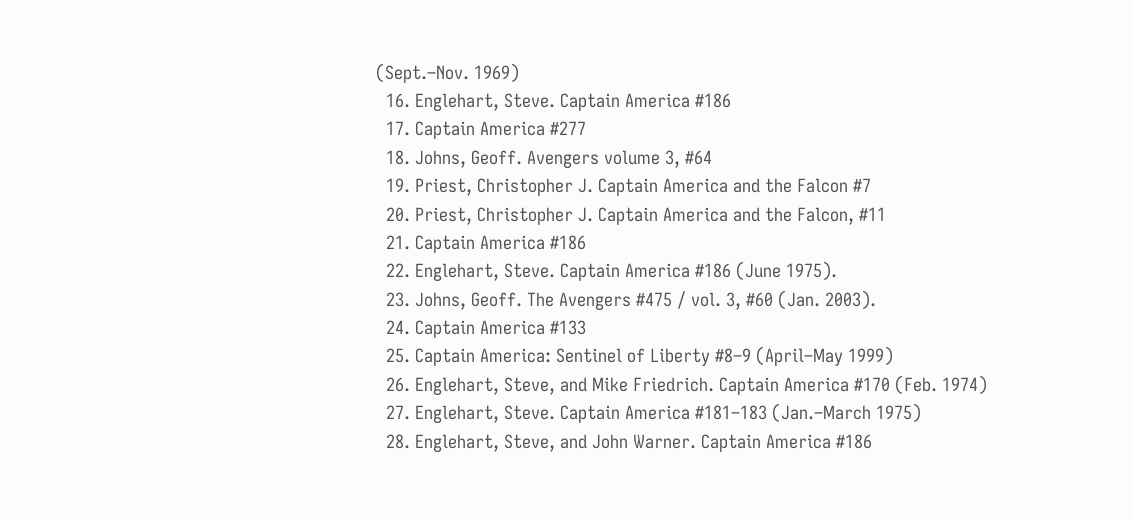(Sept.–Nov. 1969)
  16. Englehart, Steve. Captain America #186
  17. Captain America #277
  18. Johns, Geoff. Avengers volume 3, #64
  19. Priest, Christopher J. Captain America and the Falcon #7
  20. Priest, Christopher J. Captain America and the Falcon, #11
  21. Captain America #186
  22. Englehart, Steve. Captain America #186 (June 1975).
  23. Johns, Geoff. The Avengers #475 / vol. 3, #60 (Jan. 2003).
  24. Captain America #133
  25. Captain America: Sentinel of Liberty #8–9 (April–May 1999)
  26. Englehart, Steve, and Mike Friedrich. Captain America #170 (Feb. 1974)
  27. Englehart, Steve. Captain America #181–183 (Jan.–March 1975)
  28. Englehart, Steve, and John Warner. Captain America #186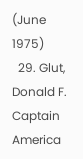(June 1975)
  29. Glut, Donald F. Captain America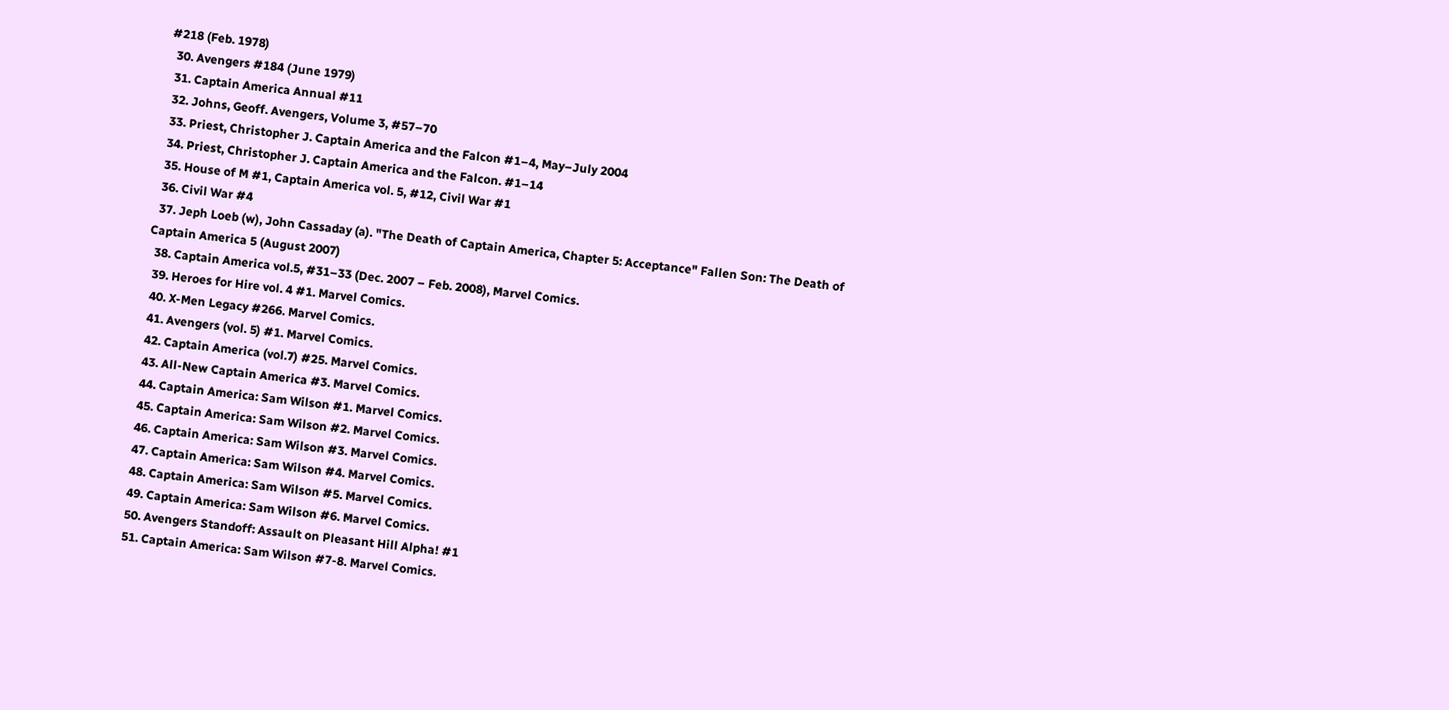#218 (Feb. 1978)
  30. Avengers #184 (June 1979)
  31. Captain America Annual #11
  32. Johns, Geoff. Avengers, Volume 3, #57–70
  33. Priest, Christopher J. Captain America and the Falcon #1–4, May–July 2004
  34. Priest, Christopher J. Captain America and the Falcon. #1–14
  35. House of M #1, Captain America vol. 5, #12, Civil War #1
  36. Civil War #4
  37. Jeph Loeb (w), John Cassaday (a). "The Death of Captain America, Chapter 5: Acceptance" Fallen Son: The Death of Captain America 5 (August 2007)
  38. Captain America vol.5, #31–33 (Dec. 2007 – Feb. 2008), Marvel Comics.
  39. Heroes for Hire vol. 4 #1. Marvel Comics.
  40. X-Men Legacy #266. Marvel Comics.
  41. Avengers (vol. 5) #1. Marvel Comics.
  42. Captain America (vol.7) #25. Marvel Comics.
  43. All-New Captain America #3. Marvel Comics.
  44. Captain America: Sam Wilson #1. Marvel Comics.
  45. Captain America: Sam Wilson #2. Marvel Comics.
  46. Captain America: Sam Wilson #3. Marvel Comics.
  47. Captain America: Sam Wilson #4. Marvel Comics.
  48. Captain America: Sam Wilson #5. Marvel Comics.
  49. Captain America: Sam Wilson #6. Marvel Comics.
  50. Avengers Standoff: Assault on Pleasant Hill Alpha! #1
  51. Captain America: Sam Wilson #7-8. Marvel Comics.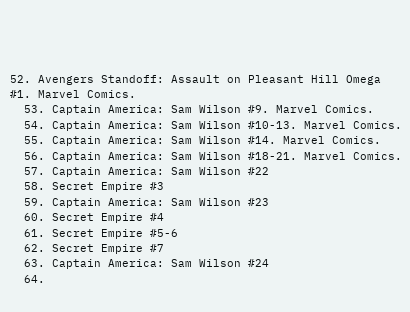52. Avengers Standoff: Assault on Pleasant Hill Omega #1. Marvel Comics.
  53. Captain America: Sam Wilson #9. Marvel Comics.
  54. Captain America: Sam Wilson #10-13. Marvel Comics.
  55. Captain America: Sam Wilson #14. Marvel Comics.
  56. Captain America: Sam Wilson #18-21. Marvel Comics.
  57. Captain America: Sam Wilson #22
  58. Secret Empire #3
  59. Captain America: Sam Wilson #23
  60. Secret Empire #4
  61. Secret Empire #5-6
  62. Secret Empire #7
  63. Captain America: Sam Wilson #24
  64.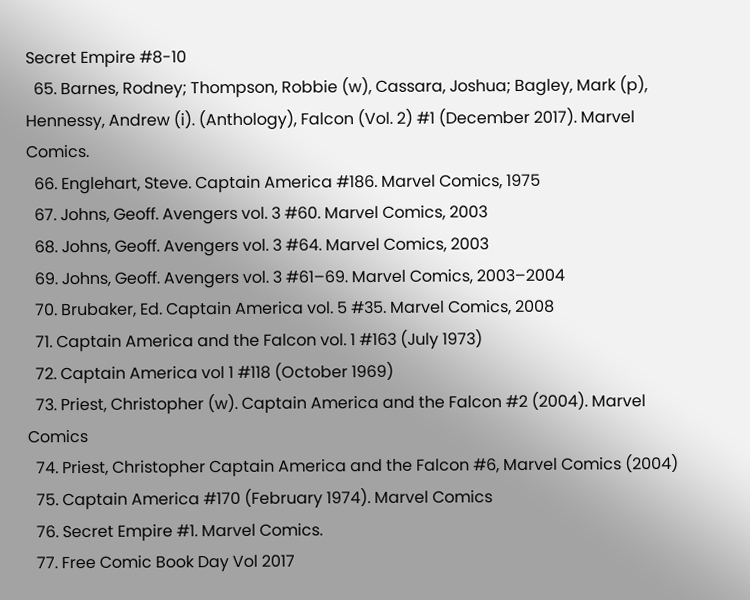Secret Empire #8-10
  65. Barnes, Rodney; Thompson, Robbie (w), Cassara, Joshua; Bagley, Mark (p), Hennessy, Andrew (i). (Anthology), Falcon (Vol. 2) #1 (December 2017). Marvel Comics.
  66. Englehart, Steve. Captain America #186. Marvel Comics, 1975
  67. Johns, Geoff. Avengers vol. 3 #60. Marvel Comics, 2003
  68. Johns, Geoff. Avengers vol. 3 #64. Marvel Comics, 2003
  69. Johns, Geoff. Avengers vol. 3 #61–69. Marvel Comics, 2003–2004
  70. Brubaker, Ed. Captain America vol. 5 #35. Marvel Comics, 2008
  71. Captain America and the Falcon vol. 1 #163 (July 1973)
  72. Captain America vol 1 #118 (October 1969)
  73. Priest, Christopher (w). Captain America and the Falcon #2 (2004). Marvel Comics
  74. Priest, Christopher Captain America and the Falcon #6, Marvel Comics (2004)
  75. Captain America #170 (February 1974). Marvel Comics
  76. Secret Empire #1. Marvel Comics.
  77. Free Comic Book Day Vol 2017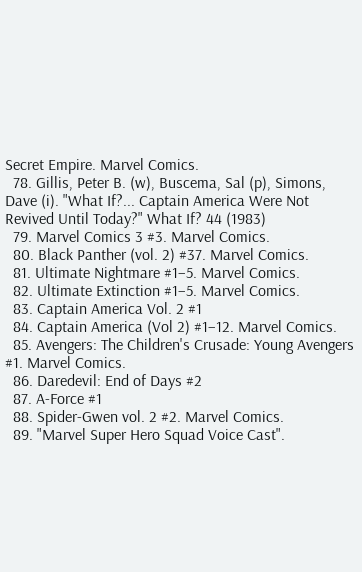Secret Empire. Marvel Comics.
  78. Gillis, Peter B. (w), Buscema, Sal (p), Simons, Dave (i). "What If?... Captain America Were Not Revived Until Today?" What If? 44 (1983)
  79. Marvel Comics 3 #3. Marvel Comics.
  80. Black Panther (vol. 2) #37. Marvel Comics.
  81. Ultimate Nightmare #1–5. Marvel Comics.
  82. Ultimate Extinction #1–5. Marvel Comics.
  83. Captain America Vol. 2 #1
  84. Captain America (Vol 2) #1–12. Marvel Comics.
  85. Avengers: The Children's Crusade: Young Avengers #1. Marvel Comics.
  86. Daredevil: End of Days #2
  87. A-Force #1
  88. Spider-Gwen vol. 2 #2. Marvel Comics.
  89. "Marvel Super Hero Squad Voice Cast".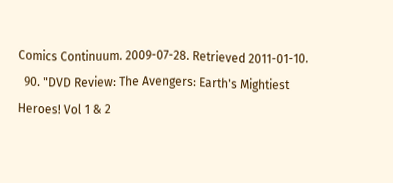Comics Continuum. 2009-07-28. Retrieved 2011-01-10.
  90. "DVD Review: The Avengers: Earth's Mightiest Heroes! Vol 1 & 2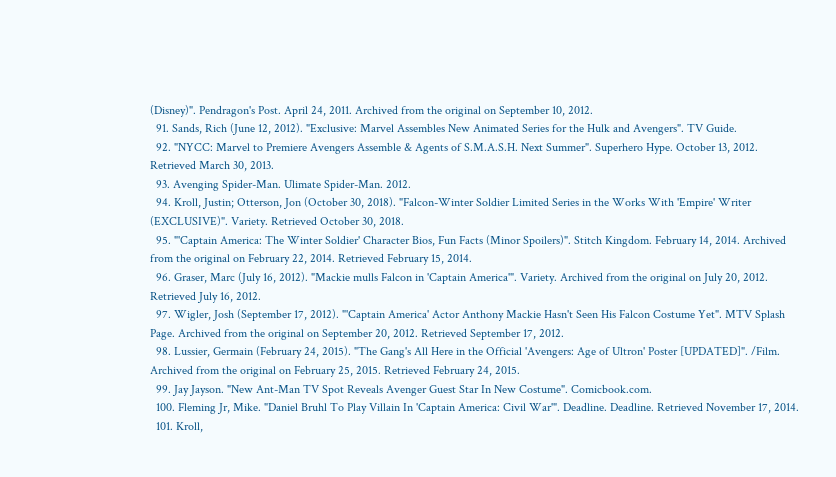(Disney)". Pendragon's Post. April 24, 2011. Archived from the original on September 10, 2012.
  91. Sands, Rich (June 12, 2012). "Exclusive: Marvel Assembles New Animated Series for the Hulk and Avengers". TV Guide.
  92. "NYCC: Marvel to Premiere Avengers Assemble & Agents of S.M.A.S.H. Next Summer". Superhero Hype. October 13, 2012. Retrieved March 30, 2013.
  93. Avenging Spider-Man. Ulimate Spider-Man. 2012.
  94. Kroll, Justin; Otterson, Jon (October 30, 2018). "Falcon-Winter Soldier Limited Series in the Works With 'Empire' Writer (EXCLUSIVE)". Variety. Retrieved October 30, 2018.
  95. "'Captain America: The Winter Soldier' Character Bios, Fun Facts (Minor Spoilers)". Stitch Kingdom. February 14, 2014. Archived from the original on February 22, 2014. Retrieved February 15, 2014.
  96. Graser, Marc (July 16, 2012). "Mackie mulls Falcon in 'Captain America'". Variety. Archived from the original on July 20, 2012. Retrieved July 16, 2012.
  97. Wigler, Josh (September 17, 2012). "'Captain America' Actor Anthony Mackie Hasn't Seen His Falcon Costume Yet". MTV Splash Page. Archived from the original on September 20, 2012. Retrieved September 17, 2012.
  98. Lussier, Germain (February 24, 2015). "The Gang's All Here in the Official 'Avengers: Age of Ultron' Poster [UPDATED]". /Film. Archived from the original on February 25, 2015. Retrieved February 24, 2015.
  99. Jay Jayson. "New Ant-Man TV Spot Reveals Avenger Guest Star In New Costume". Comicbook.com.
  100. Fleming Jr, Mike. "Daniel Bruhl To Play Villain In 'Captain America: Civil War'". Deadline. Deadline. Retrieved November 17, 2014.
  101. Kroll,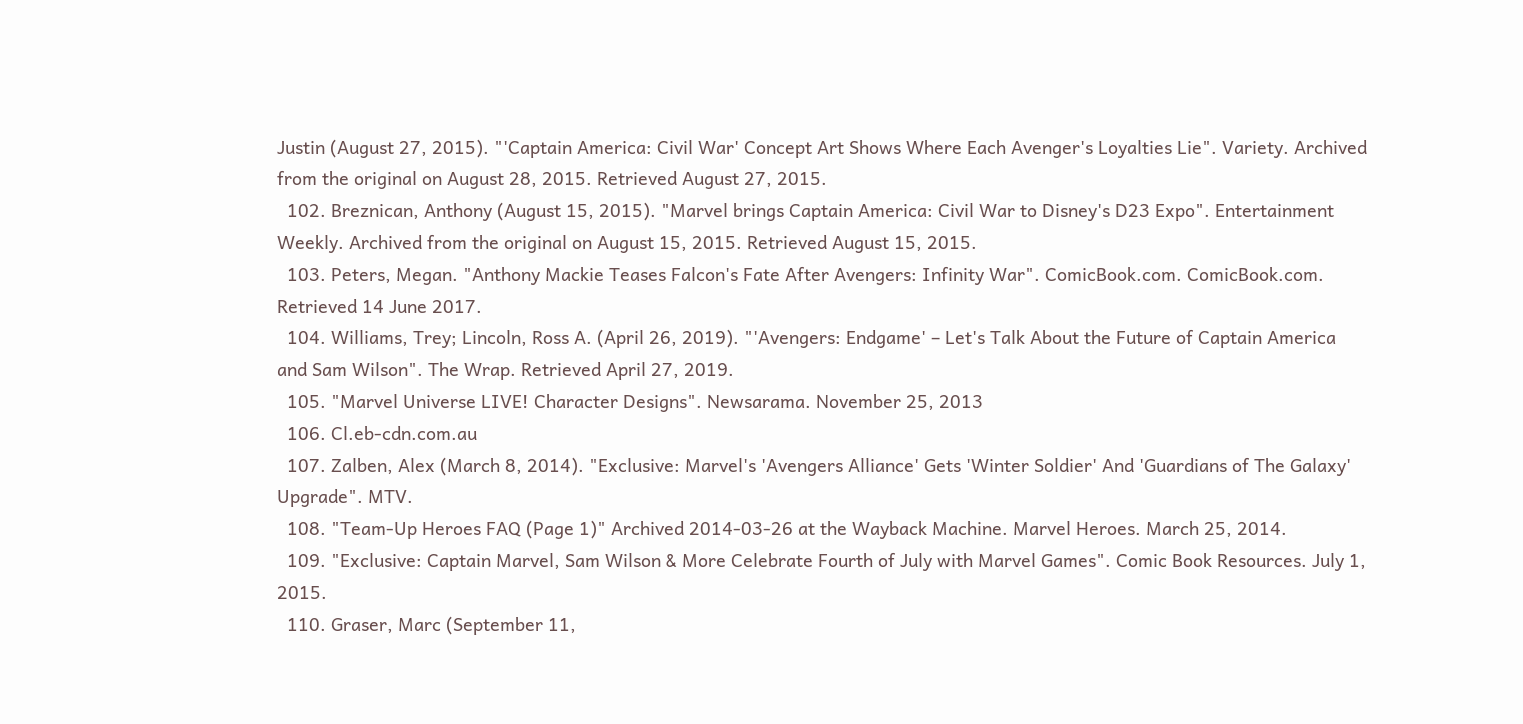Justin (August 27, 2015). "'Captain America: Civil War' Concept Art Shows Where Each Avenger's Loyalties Lie". Variety. Archived from the original on August 28, 2015. Retrieved August 27, 2015.
  102. Breznican, Anthony (August 15, 2015). "Marvel brings Captain America: Civil War to Disney's D23 Expo". Entertainment Weekly. Archived from the original on August 15, 2015. Retrieved August 15, 2015.
  103. Peters, Megan. "Anthony Mackie Teases Falcon's Fate After Avengers: Infinity War". ComicBook.com. ComicBook.com. Retrieved 14 June 2017.
  104. Williams, Trey; Lincoln, Ross A. (April 26, 2019). "'Avengers: Endgame' – Let's Talk About the Future of Captain America and Sam Wilson". The Wrap. Retrieved April 27, 2019.
  105. "Marvel Universe LIVE! Character Designs". Newsarama. November 25, 2013
  106. Cl.eb-cdn.com.au
  107. Zalben, Alex (March 8, 2014). "Exclusive: Marvel's 'Avengers Alliance' Gets 'Winter Soldier' And 'Guardians of The Galaxy' Upgrade". MTV.
  108. "Team-Up Heroes FAQ (Page 1)" Archived 2014-03-26 at the Wayback Machine. Marvel Heroes. March 25, 2014.
  109. "Exclusive: Captain Marvel, Sam Wilson & More Celebrate Fourth of July with Marvel Games". Comic Book Resources. July 1, 2015.
  110. Graser, Marc (September 11,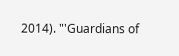2014). "'Guardians of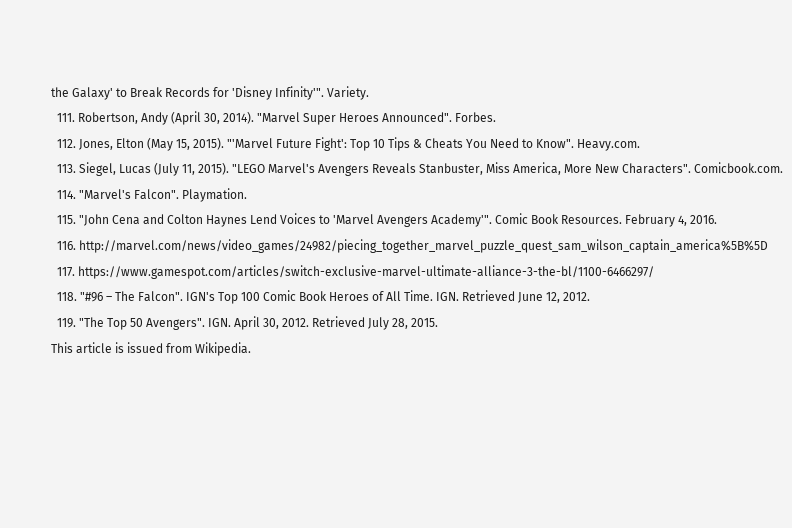the Galaxy' to Break Records for 'Disney Infinity'". Variety.
  111. Robertson, Andy (April 30, 2014). "Marvel Super Heroes Announced". Forbes.
  112. Jones, Elton (May 15, 2015). "'Marvel Future Fight': Top 10 Tips & Cheats You Need to Know". Heavy.com.
  113. Siegel, Lucas (July 11, 2015). "LEGO Marvel's Avengers Reveals Stanbuster, Miss America, More New Characters". Comicbook.com.
  114. "Marvel's Falcon". Playmation.
  115. "John Cena and Colton Haynes Lend Voices to 'Marvel Avengers Academy'". Comic Book Resources. February 4, 2016.
  116. http://marvel.com/news/video_games/24982/piecing_together_marvel_puzzle_quest_sam_wilson_captain_america%5B%5D
  117. https://www.gamespot.com/articles/switch-exclusive-marvel-ultimate-alliance-3-the-bl/1100-6466297/
  118. "#96 – The Falcon". IGN's Top 100 Comic Book Heroes of All Time. IGN. Retrieved June 12, 2012.
  119. "The Top 50 Avengers". IGN. April 30, 2012. Retrieved July 28, 2015.
This article is issued from Wikipedia.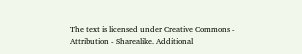The text is licensed under Creative Commons - Attribution - Sharealike. Additional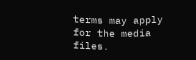terms may apply for the media files.